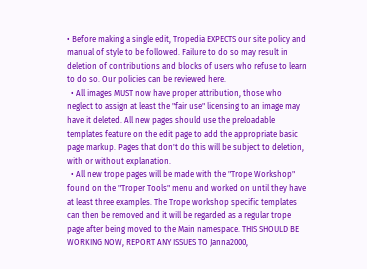• Before making a single edit, Tropedia EXPECTS our site policy and manual of style to be followed. Failure to do so may result in deletion of contributions and blocks of users who refuse to learn to do so. Our policies can be reviewed here.
  • All images MUST now have proper attribution, those who neglect to assign at least the "fair use" licensing to an image may have it deleted. All new pages should use the preloadable templates feature on the edit page to add the appropriate basic page markup. Pages that don't do this will be subject to deletion, with or without explanation.
  • All new trope pages will be made with the "Trope Workshop" found on the "Troper Tools" menu and worked on until they have at least three examples. The Trope workshop specific templates can then be removed and it will be regarded as a regular trope page after being moved to the Main namespace. THIS SHOULD BE WORKING NOW, REPORT ANY ISSUES TO Janna2000,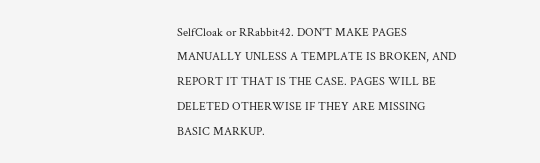SelfCloak or RRabbit42. DON'T MAKE PAGES MANUALLY UNLESS A TEMPLATE IS BROKEN, AND REPORT IT THAT IS THE CASE. PAGES WILL BE DELETED OTHERWISE IF THEY ARE MISSING BASIC MARKUP.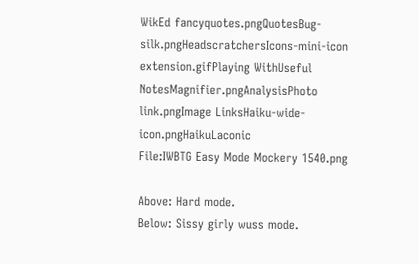WikEd fancyquotes.pngQuotesBug-silk.pngHeadscratchersIcons-mini-icon extension.gifPlaying WithUseful NotesMagnifier.pngAnalysisPhoto link.pngImage LinksHaiku-wide-icon.pngHaikuLaconic
File:IWBTG Easy Mode Mockery 1540.png

Above: Hard mode.
Below: Sissy girly wuss mode.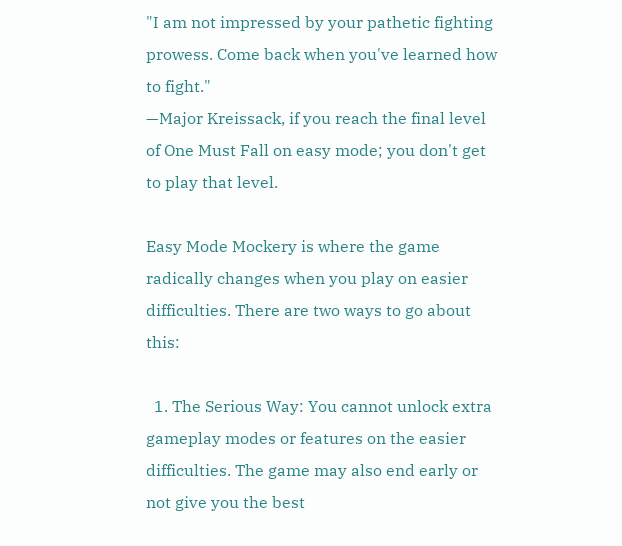"I am not impressed by your pathetic fighting prowess. Come back when you've learned how to fight."
—Major Kreissack, if you reach the final level of One Must Fall on easy mode; you don't get to play that level.

Easy Mode Mockery is where the game radically changes when you play on easier difficulties. There are two ways to go about this:

  1. The Serious Way: You cannot unlock extra gameplay modes or features on the easier difficulties. The game may also end early or not give you the best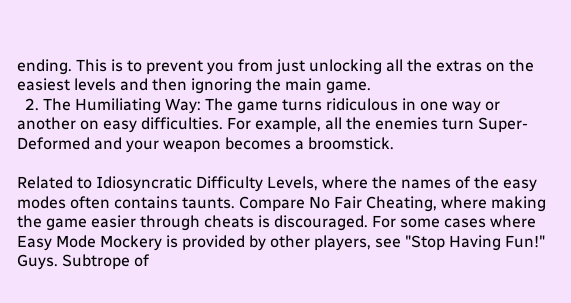ending. This is to prevent you from just unlocking all the extras on the easiest levels and then ignoring the main game.
  2. The Humiliating Way: The game turns ridiculous in one way or another on easy difficulties. For example, all the enemies turn Super-Deformed and your weapon becomes a broomstick.

Related to Idiosyncratic Difficulty Levels, where the names of the easy modes often contains taunts. Compare No Fair Cheating, where making the game easier through cheats is discouraged. For some cases where Easy Mode Mockery is provided by other players, see "Stop Having Fun!" Guys. Subtrope of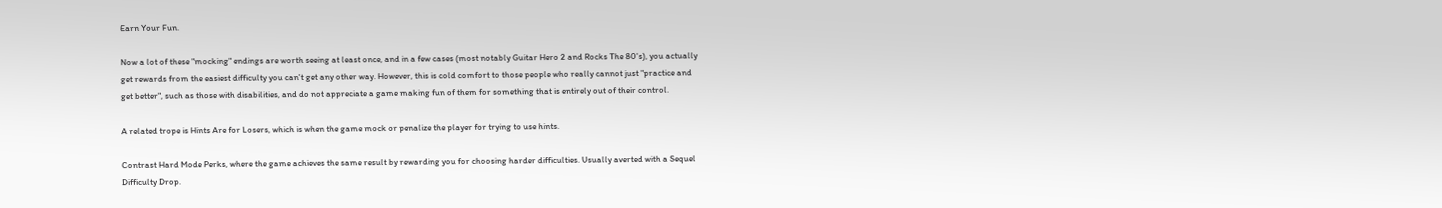Earn Your Fun.

Now a lot of these "mocking" endings are worth seeing at least once, and in a few cases (most notably Guitar Hero 2 and Rocks The 80's), you actually get rewards from the easiest difficulty you can't get any other way. However, this is cold comfort to those people who really cannot just "practice and get better", such as those with disabilities, and do not appreciate a game making fun of them for something that is entirely out of their control.

A related trope is Hints Are for Losers, which is when the game mock or penalize the player for trying to use hints.

Contrast Hard Mode Perks, where the game achieves the same result by rewarding you for choosing harder difficulties. Usually averted with a Sequel Difficulty Drop.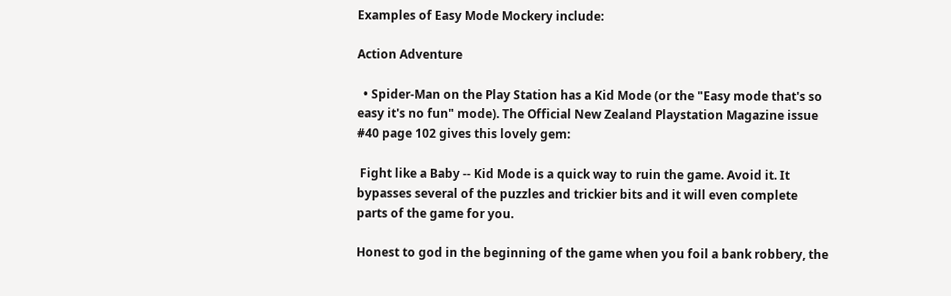Examples of Easy Mode Mockery include:

Action Adventure

  • Spider-Man on the Play Station has a Kid Mode (or the "Easy mode that's so easy it's no fun" mode). The Official New Zealand Playstation Magazine issue #40 page 102 gives this lovely gem:

 Fight like a Baby -- Kid Mode is a quick way to ruin the game. Avoid it. It bypasses several of the puzzles and trickier bits and it will even complete parts of the game for you.

Honest to god in the beginning of the game when you foil a bank robbery, the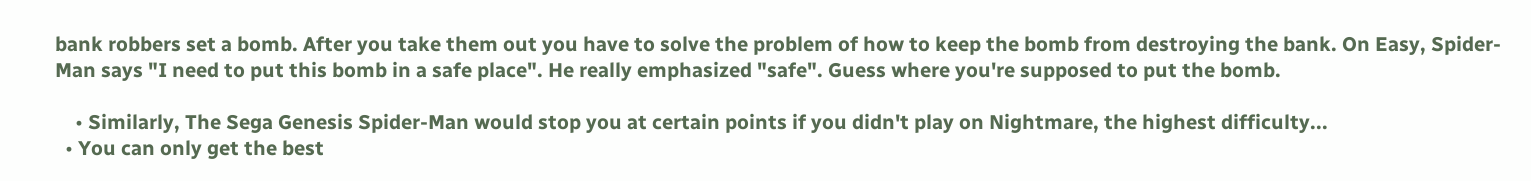bank robbers set a bomb. After you take them out you have to solve the problem of how to keep the bomb from destroying the bank. On Easy, Spider-Man says "I need to put this bomb in a safe place". He really emphasized "safe". Guess where you're supposed to put the bomb.

    • Similarly, The Sega Genesis Spider-Man would stop you at certain points if you didn't play on Nightmare, the highest difficulty...
  • You can only get the best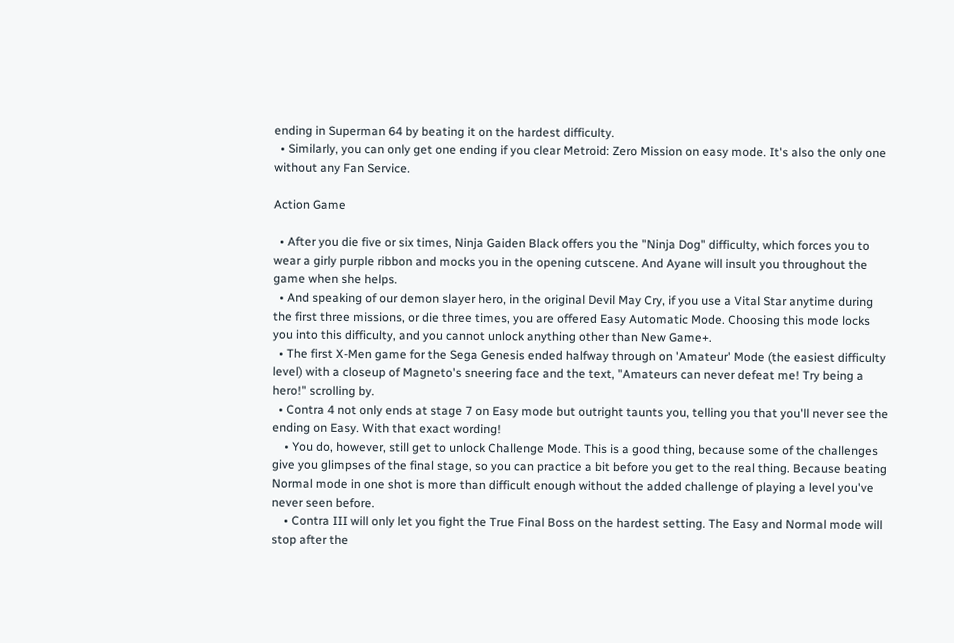ending in Superman 64 by beating it on the hardest difficulty.
  • Similarly, you can only get one ending if you clear Metroid: Zero Mission on easy mode. It's also the only one without any Fan Service.

Action Game

  • After you die five or six times, Ninja Gaiden Black offers you the "Ninja Dog" difficulty, which forces you to wear a girly purple ribbon and mocks you in the opening cutscene. And Ayane will insult you throughout the game when she helps.
  • And speaking of our demon slayer hero, in the original Devil May Cry, if you use a Vital Star anytime during the first three missions, or die three times, you are offered Easy Automatic Mode. Choosing this mode locks you into this difficulty, and you cannot unlock anything other than New Game+.
  • The first X-Men game for the Sega Genesis ended halfway through on 'Amateur' Mode (the easiest difficulty level) with a closeup of Magneto's sneering face and the text, "Amateurs can never defeat me! Try being a hero!" scrolling by.
  • Contra 4 not only ends at stage 7 on Easy mode but outright taunts you, telling you that you'll never see the ending on Easy. With that exact wording!
    • You do, however, still get to unlock Challenge Mode. This is a good thing, because some of the challenges give you glimpses of the final stage, so you can practice a bit before you get to the real thing. Because beating Normal mode in one shot is more than difficult enough without the added challenge of playing a level you've never seen before.
    • Contra III will only let you fight the True Final Boss on the hardest setting. The Easy and Normal mode will stop after the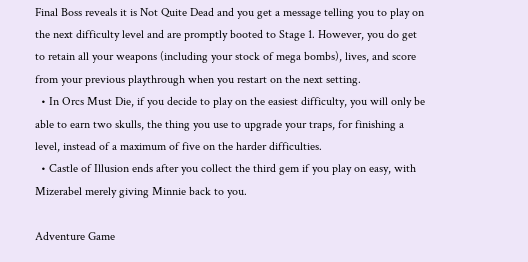Final Boss reveals it is Not Quite Dead and you get a message telling you to play on the next difficulty level and are promptly booted to Stage 1. However, you do get to retain all your weapons (including your stock of mega bombs), lives, and score from your previous playthrough when you restart on the next setting.
  • In Orcs Must Die, if you decide to play on the easiest difficulty, you will only be able to earn two skulls, the thing you use to upgrade your traps, for finishing a level, instead of a maximum of five on the harder difficulties.
  • Castle of Illusion ends after you collect the third gem if you play on easy, with Mizerabel merely giving Minnie back to you.

Adventure Game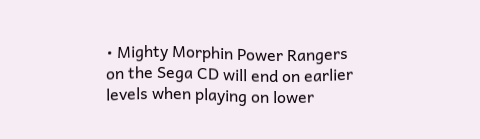• Mighty Morphin Power Rangers on the Sega CD will end on earlier levels when playing on lower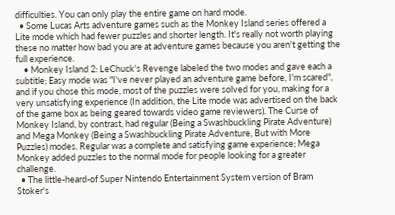difficulties. You can only play the entire game on hard mode.
  • Some Lucas Arts adventure games such as the Monkey Island series offered a Lite mode which had fewer puzzles and shorter length. It's really not worth playing these no matter how bad you are at adventure games because you aren't getting the full experience.
    • Monkey Island 2: LeChuck's Revenge labeled the two modes and gave each a subtitle; Easy mode was "I've never played an adventure game before, I'm scared", and if you chose this mode, most of the puzzles were solved for you, making for a very unsatisfying experience (In addition, the Lite mode was advertised on the back of the game box as being geared towards video game reviewers). The Curse of Monkey Island, by contrast, had regular (Being a Swashbuckling Pirate Adventure) and Mega Monkey (Being a Swashbuckling Pirate Adventure, But with More Puzzles) modes. Regular was a complete and satisfying game experience; Mega Monkey added puzzles to the normal mode for people looking for a greater challenge.
  • The little-heard-of Super Nintendo Entertainment System version of Bram Stoker's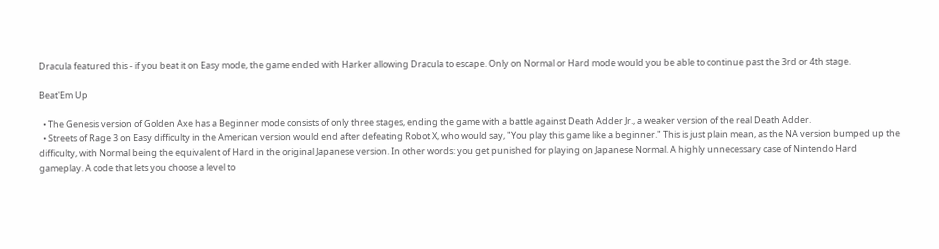Dracula featured this - if you beat it on Easy mode, the game ended with Harker allowing Dracula to escape. Only on Normal or Hard mode would you be able to continue past the 3rd or 4th stage.

Beat'Em Up

  • The Genesis version of Golden Axe has a Beginner mode consists of only three stages, ending the game with a battle against Death Adder Jr., a weaker version of the real Death Adder.
  • Streets of Rage 3 on Easy difficulty in the American version would end after defeating Robot X, who would say, "You play this game like a beginner." This is just plain mean, as the NA version bumped up the difficulty, with Normal being the equivalent of Hard in the original Japanese version. In other words: you get punished for playing on Japanese Normal. A highly unnecessary case of Nintendo Hard gameplay. A code that lets you choose a level to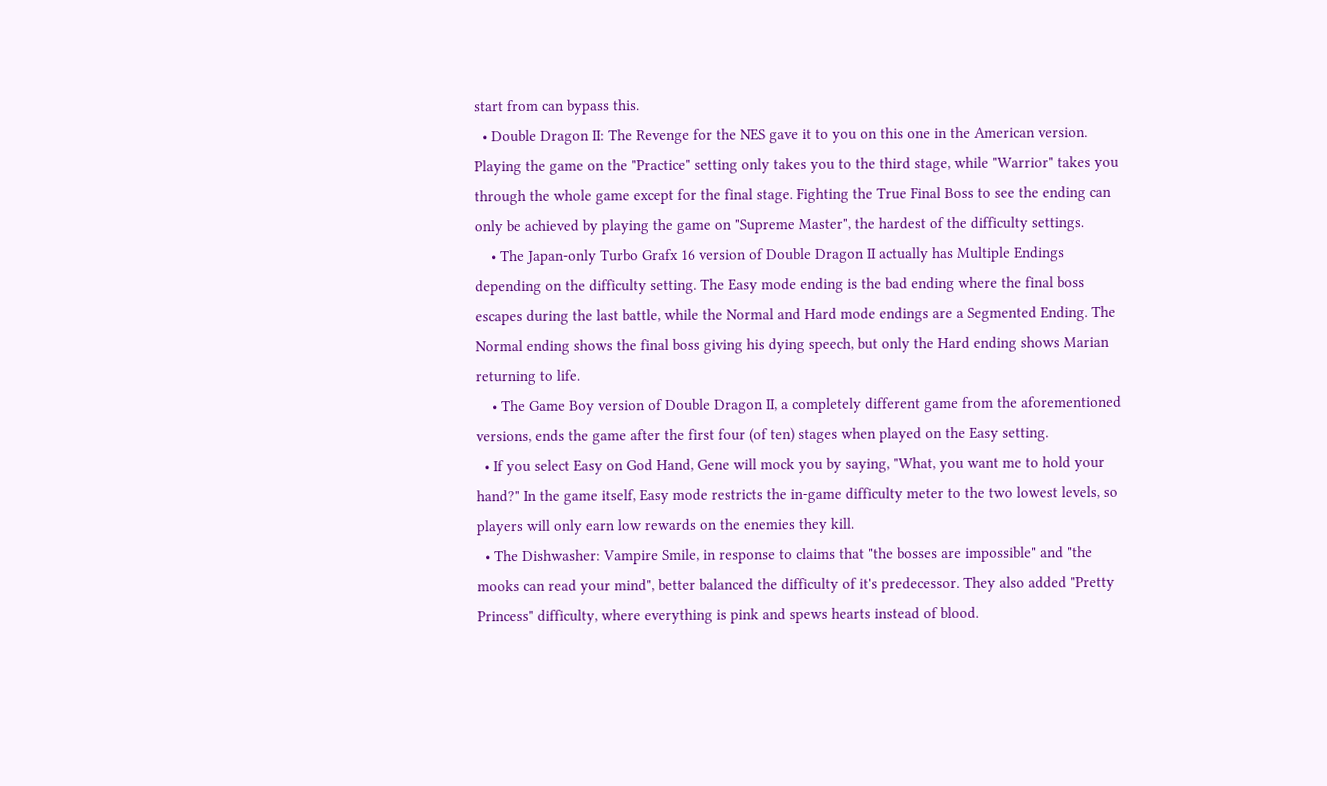start from can bypass this.
  • Double Dragon II: The Revenge for the NES gave it to you on this one in the American version. Playing the game on the "Practice" setting only takes you to the third stage, while "Warrior" takes you through the whole game except for the final stage. Fighting the True Final Boss to see the ending can only be achieved by playing the game on "Supreme Master", the hardest of the difficulty settings.
    • The Japan-only Turbo Grafx 16 version of Double Dragon II actually has Multiple Endings depending on the difficulty setting. The Easy mode ending is the bad ending where the final boss escapes during the last battle, while the Normal and Hard mode endings are a Segmented Ending. The Normal ending shows the final boss giving his dying speech, but only the Hard ending shows Marian returning to life.
    • The Game Boy version of Double Dragon II, a completely different game from the aforementioned versions, ends the game after the first four (of ten) stages when played on the Easy setting.
  • If you select Easy on God Hand, Gene will mock you by saying, "What, you want me to hold your hand?" In the game itself, Easy mode restricts the in-game difficulty meter to the two lowest levels, so players will only earn low rewards on the enemies they kill.
  • The Dishwasher: Vampire Smile, in response to claims that "the bosses are impossible" and "the mooks can read your mind", better balanced the difficulty of it's predecessor. They also added "Pretty Princess" difficulty, where everything is pink and spews hearts instead of blood.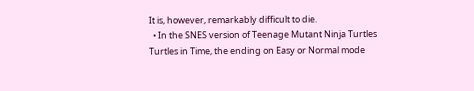It is, however, remarkably difficult to die.
  • In the SNES version of Teenage Mutant Ninja Turtles Turtles in Time, the ending on Easy or Normal mode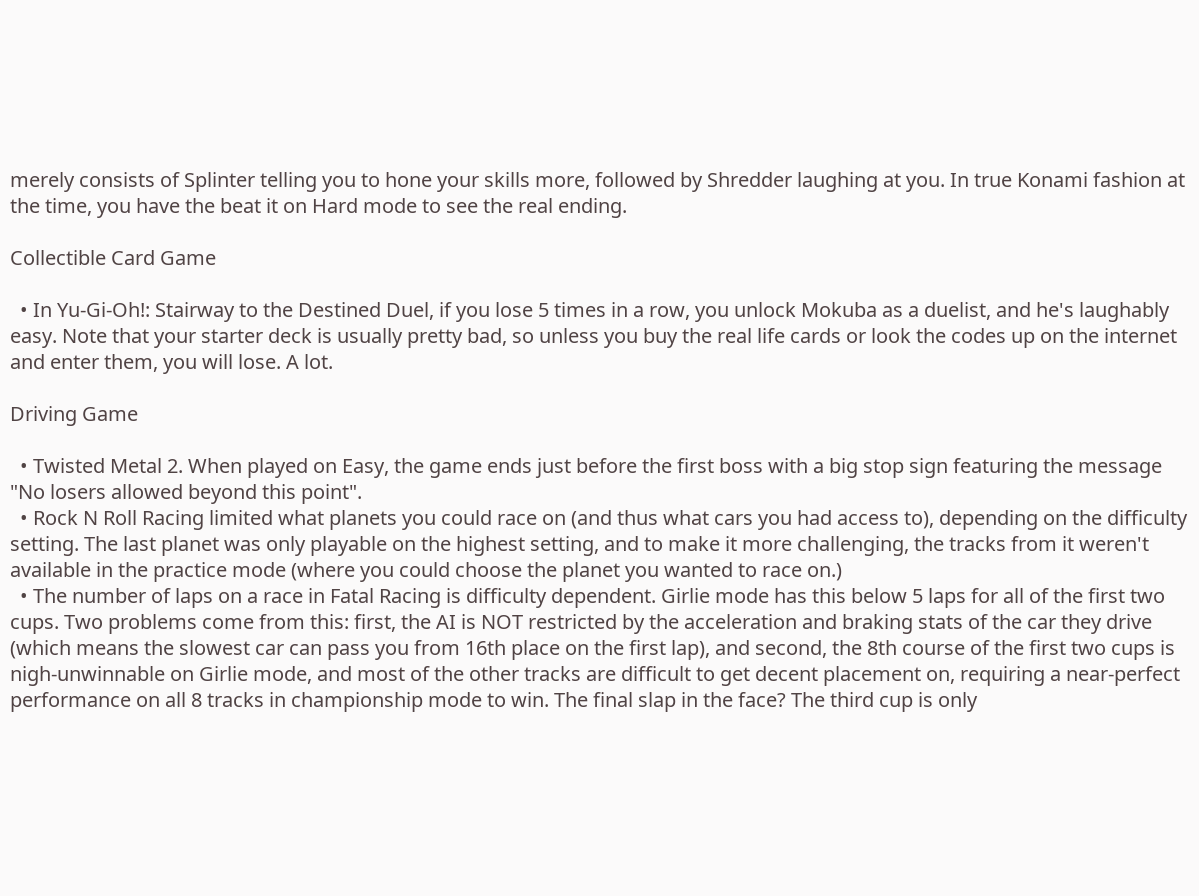merely consists of Splinter telling you to hone your skills more, followed by Shredder laughing at you. In true Konami fashion at the time, you have the beat it on Hard mode to see the real ending.

Collectible Card Game

  • In Yu-Gi-Oh!: Stairway to the Destined Duel, if you lose 5 times in a row, you unlock Mokuba as a duelist, and he's laughably easy. Note that your starter deck is usually pretty bad, so unless you buy the real life cards or look the codes up on the internet and enter them, you will lose. A lot.

Driving Game

  • Twisted Metal 2. When played on Easy, the game ends just before the first boss with a big stop sign featuring the message "No losers allowed beyond this point".
  • Rock N Roll Racing limited what planets you could race on (and thus what cars you had access to), depending on the difficulty setting. The last planet was only playable on the highest setting, and to make it more challenging, the tracks from it weren't available in the practice mode (where you could choose the planet you wanted to race on.)
  • The number of laps on a race in Fatal Racing is difficulty dependent. Girlie mode has this below 5 laps for all of the first two cups. Two problems come from this: first, the AI is NOT restricted by the acceleration and braking stats of the car they drive (which means the slowest car can pass you from 16th place on the first lap), and second, the 8th course of the first two cups is nigh-unwinnable on Girlie mode, and most of the other tracks are difficult to get decent placement on, requiring a near-perfect performance on all 8 tracks in championship mode to win. The final slap in the face? The third cup is only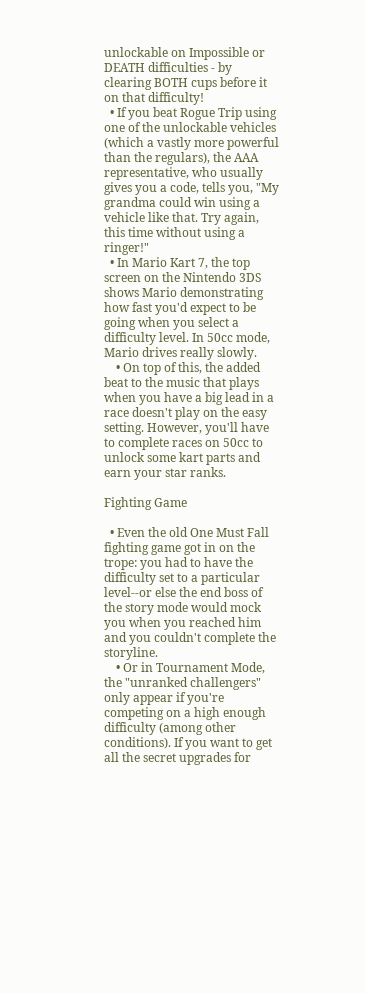unlockable on Impossible or DEATH difficulties - by clearing BOTH cups before it on that difficulty!
  • If you beat Rogue Trip using one of the unlockable vehicles (which a vastly more powerful than the regulars), the AAA representative, who usually gives you a code, tells you, "My grandma could win using a vehicle like that. Try again, this time without using a ringer!"
  • In Mario Kart 7, the top screen on the Nintendo 3DS shows Mario demonstrating how fast you'd expect to be going when you select a difficulty level. In 50cc mode, Mario drives really slowly.
    • On top of this, the added beat to the music that plays when you have a big lead in a race doesn't play on the easy setting. However, you'll have to complete races on 50cc to unlock some kart parts and earn your star ranks.

Fighting Game

  • Even the old One Must Fall fighting game got in on the trope: you had to have the difficulty set to a particular level--or else the end boss of the story mode would mock you when you reached him and you couldn't complete the storyline.
    • Or in Tournament Mode, the "unranked challengers" only appear if you're competing on a high enough difficulty (among other conditions). If you want to get all the secret upgrades for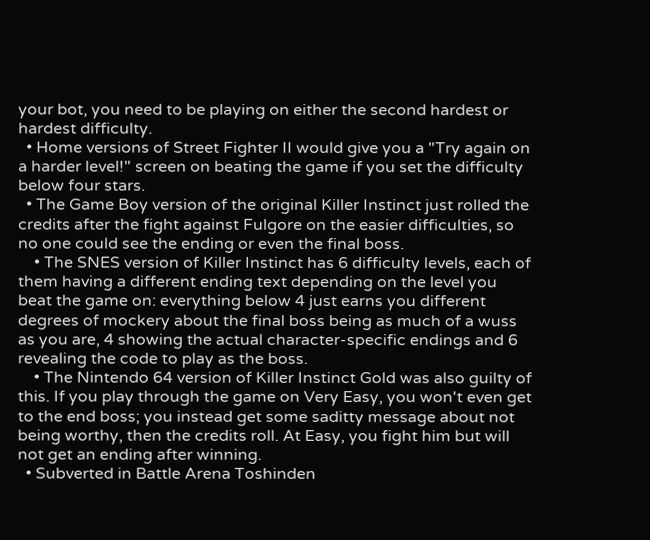your bot, you need to be playing on either the second hardest or hardest difficulty.
  • Home versions of Street Fighter II would give you a "Try again on a harder level!" screen on beating the game if you set the difficulty below four stars.
  • The Game Boy version of the original Killer Instinct just rolled the credits after the fight against Fulgore on the easier difficulties, so no one could see the ending or even the final boss.
    • The SNES version of Killer Instinct has 6 difficulty levels, each of them having a different ending text depending on the level you beat the game on: everything below 4 just earns you different degrees of mockery about the final boss being as much of a wuss as you are, 4 showing the actual character-specific endings and 6 revealing the code to play as the boss.
    • The Nintendo 64 version of Killer Instinct Gold was also guilty of this. If you play through the game on Very Easy, you won't even get to the end boss; you instead get some saditty message about not being worthy, then the credits roll. At Easy, you fight him but will not get an ending after winning.
  • Subverted in Battle Arena Toshinden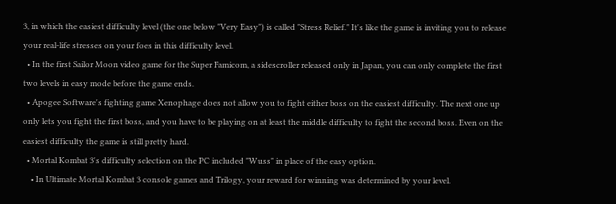3, in which the easiest difficulty level (the one below "Very Easy") is called "Stress Relief." It's like the game is inviting you to release your real-life stresses on your foes in this difficulty level.
  • In the first Sailor Moon video game for the Super Famicom, a sidescroller released only in Japan, you can only complete the first two levels in easy mode before the game ends.
  • Apogee Software's fighting game Xenophage does not allow you to fight either boss on the easiest difficulty. The next one up only lets you fight the first boss, and you have to be playing on at least the middle difficulty to fight the second boss. Even on the easiest difficulty the game is still pretty hard.
  • Mortal Kombat 3's difficulty selection on the PC included "Wuss" in place of the easy option.
    • In Ultimate Mortal Kombat 3 console games and Trilogy, your reward for winning was determined by your level.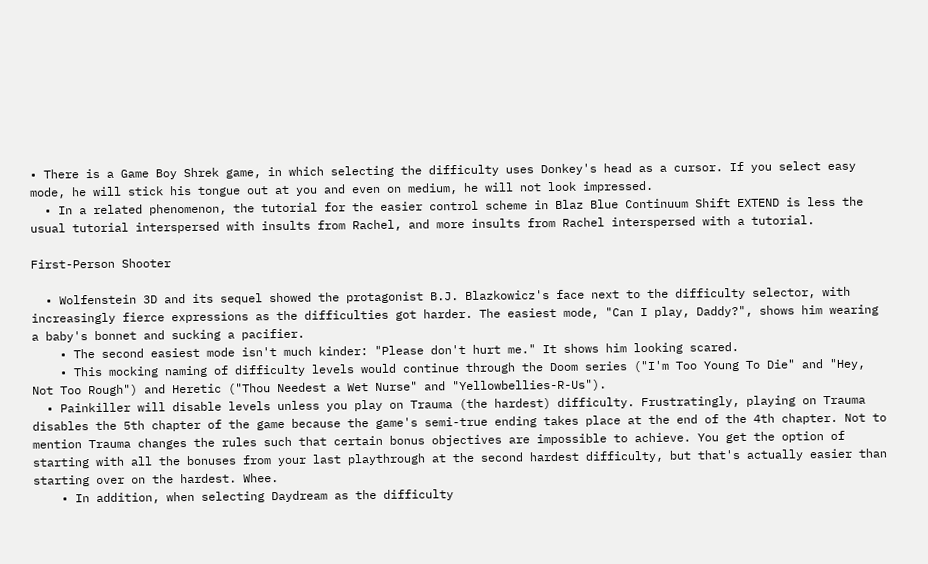• There is a Game Boy Shrek game, in which selecting the difficulty uses Donkey's head as a cursor. If you select easy mode, he will stick his tongue out at you and even on medium, he will not look impressed.
  • In a related phenomenon, the tutorial for the easier control scheme in Blaz Blue Continuum Shift EXTEND is less the usual tutorial interspersed with insults from Rachel, and more insults from Rachel interspersed with a tutorial.

First-Person Shooter

  • Wolfenstein 3D and its sequel showed the protagonist B.J. Blazkowicz's face next to the difficulty selector, with increasingly fierce expressions as the difficulties got harder. The easiest mode, "Can I play, Daddy?", shows him wearing a baby's bonnet and sucking a pacifier.
    • The second easiest mode isn't much kinder: "Please don't hurt me." It shows him looking scared.
    • This mocking naming of difficulty levels would continue through the Doom series ("I'm Too Young To Die" and "Hey, Not Too Rough") and Heretic ("Thou Needest a Wet Nurse" and "Yellowbellies-R-Us").
  • Painkiller will disable levels unless you play on Trauma (the hardest) difficulty. Frustratingly, playing on Trauma disables the 5th chapter of the game because the game's semi-true ending takes place at the end of the 4th chapter. Not to mention Trauma changes the rules such that certain bonus objectives are impossible to achieve. You get the option of starting with all the bonuses from your last playthrough at the second hardest difficulty, but that's actually easier than starting over on the hardest. Whee.
    • In addition, when selecting Daydream as the difficulty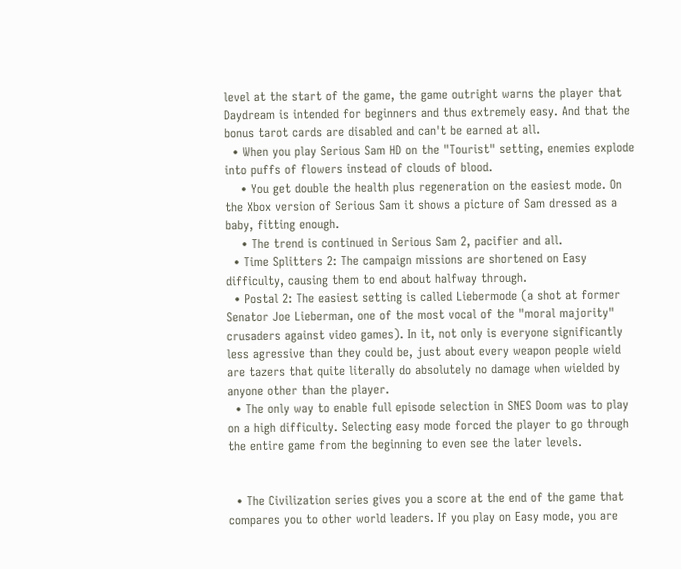level at the start of the game, the game outright warns the player that Daydream is intended for beginners and thus extremely easy. And that the bonus tarot cards are disabled and can't be earned at all.
  • When you play Serious Sam HD on the "Tourist" setting, enemies explode into puffs of flowers instead of clouds of blood.
    • You get double the health plus regeneration on the easiest mode. On the Xbox version of Serious Sam it shows a picture of Sam dressed as a baby, fitting enough.
    • The trend is continued in Serious Sam 2, pacifier and all.
  • Time Splitters 2: The campaign missions are shortened on Easy difficulty, causing them to end about halfway through.
  • Postal 2: The easiest setting is called Liebermode (a shot at former Senator Joe Lieberman, one of the most vocal of the "moral majority" crusaders against video games). In it, not only is everyone significantly less agressive than they could be, just about every weapon people wield are tazers that quite literally do absolutely no damage when wielded by anyone other than the player.
  • The only way to enable full episode selection in SNES Doom was to play on a high difficulty. Selecting easy mode forced the player to go through the entire game from the beginning to even see the later levels.


  • The Civilization series gives you a score at the end of the game that compares you to other world leaders. If you play on Easy mode, you are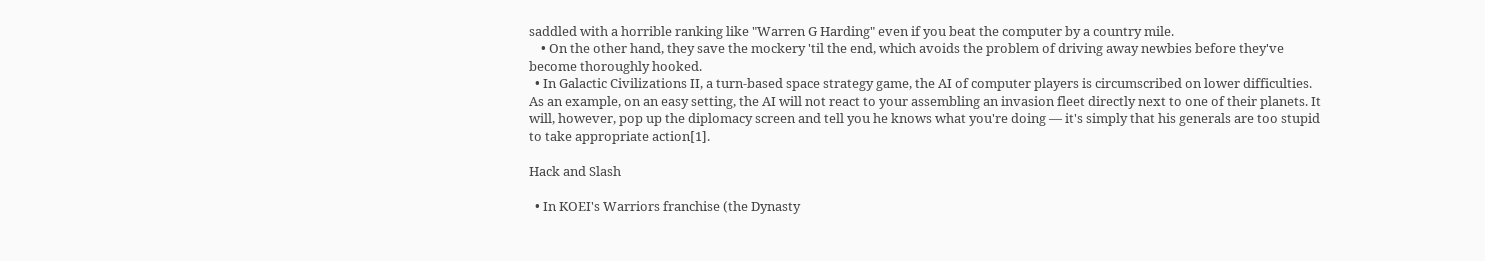saddled with a horrible ranking like "Warren G Harding" even if you beat the computer by a country mile.
    • On the other hand, they save the mockery 'til the end, which avoids the problem of driving away newbies before they've become thoroughly hooked.
  • In Galactic Civilizations II, a turn-based space strategy game, the AI of computer players is circumscribed on lower difficulties. As an example, on an easy setting, the AI will not react to your assembling an invasion fleet directly next to one of their planets. It will, however, pop up the diplomacy screen and tell you he knows what you're doing — it's simply that his generals are too stupid to take appropriate action[1].

Hack and Slash

  • In KOEI's Warriors franchise (the Dynasty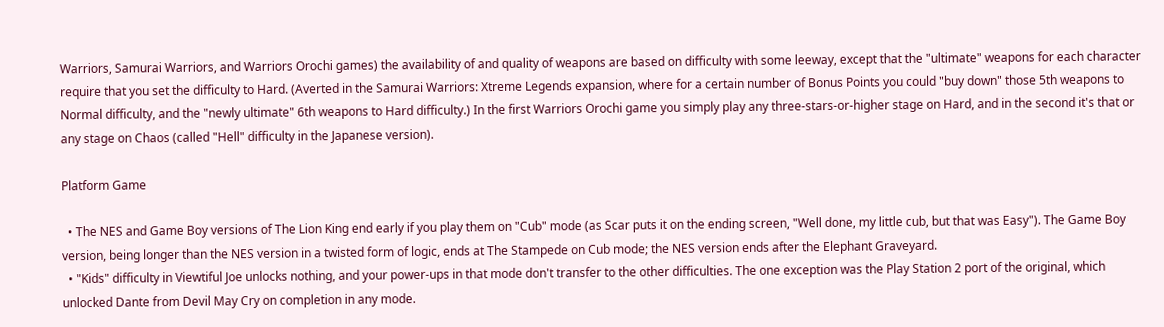Warriors, Samurai Warriors, and Warriors Orochi games) the availability of and quality of weapons are based on difficulty with some leeway, except that the "ultimate" weapons for each character require that you set the difficulty to Hard. (Averted in the Samurai Warriors: Xtreme Legends expansion, where for a certain number of Bonus Points you could "buy down" those 5th weapons to Normal difficulty, and the "newly ultimate" 6th weapons to Hard difficulty.) In the first Warriors Orochi game you simply play any three-stars-or-higher stage on Hard, and in the second it's that or any stage on Chaos (called "Hell" difficulty in the Japanese version).

Platform Game

  • The NES and Game Boy versions of The Lion King end early if you play them on "Cub" mode (as Scar puts it on the ending screen, "Well done, my little cub, but that was Easy"). The Game Boy version, being longer than the NES version in a twisted form of logic, ends at The Stampede on Cub mode; the NES version ends after the Elephant Graveyard.
  • "Kids" difficulty in Viewtiful Joe unlocks nothing, and your power-ups in that mode don't transfer to the other difficulties. The one exception was the Play Station 2 port of the original, which unlocked Dante from Devil May Cry on completion in any mode.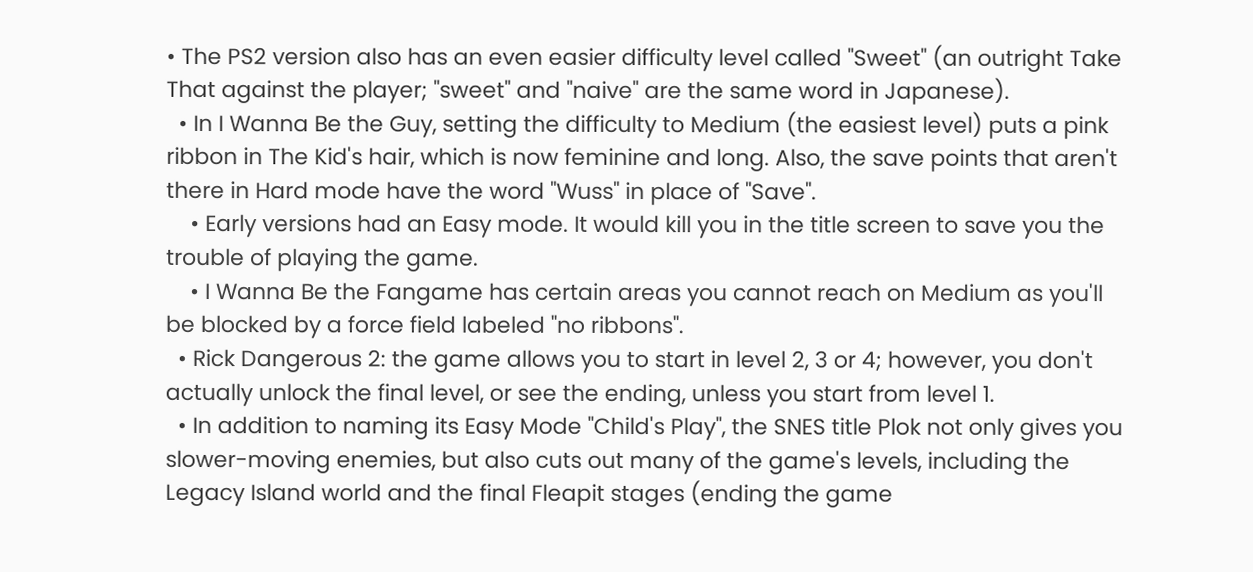• The PS2 version also has an even easier difficulty level called "Sweet" (an outright Take That against the player; "sweet" and "naive" are the same word in Japanese).
  • In I Wanna Be the Guy, setting the difficulty to Medium (the easiest level) puts a pink ribbon in The Kid's hair, which is now feminine and long. Also, the save points that aren't there in Hard mode have the word "Wuss" in place of "Save".
    • Early versions had an Easy mode. It would kill you in the title screen to save you the trouble of playing the game.
    • I Wanna Be the Fangame has certain areas you cannot reach on Medium as you'll be blocked by a force field labeled "no ribbons".
  • Rick Dangerous 2: the game allows you to start in level 2, 3 or 4; however, you don't actually unlock the final level, or see the ending, unless you start from level 1.
  • In addition to naming its Easy Mode "Child's Play", the SNES title Plok not only gives you slower-moving enemies, but also cuts out many of the game's levels, including the Legacy Island world and the final Fleapit stages (ending the game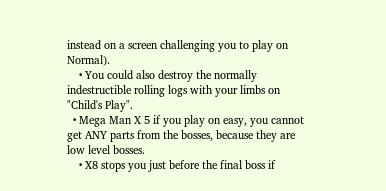instead on a screen challenging you to play on Normal).
    • You could also destroy the normally indestructible rolling logs with your limbs on "Child's Play".
  • Mega Man X 5 if you play on easy, you cannot get ANY parts from the bosses, because they are low level bosses.
    • X8 stops you just before the final boss if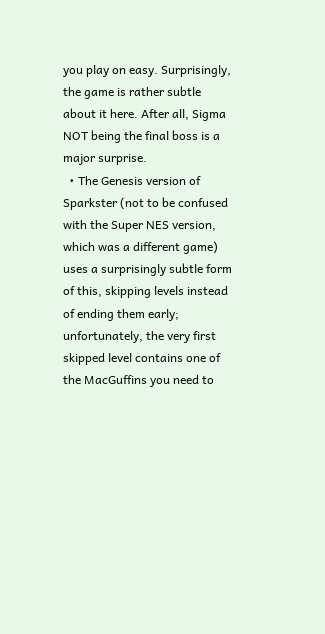you play on easy. Surprisingly, the game is rather subtle about it here. After all, Sigma NOT being the final boss is a major surprise.
  • The Genesis version of Sparkster (not to be confused with the Super NES version, which was a different game) uses a surprisingly subtle form of this, skipping levels instead of ending them early; unfortunately, the very first skipped level contains one of the MacGuffins you need to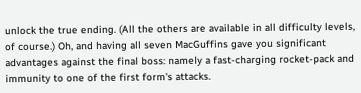unlock the true ending. (All the others are available in all difficulty levels, of course.) Oh, and having all seven MacGuffins gave you significant advantages against the final boss: namely a fast-charging rocket-pack and immunity to one of the first form's attacks.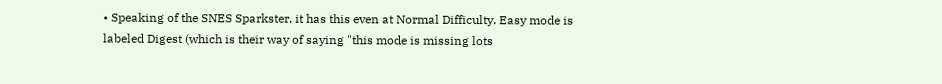• Speaking of the SNES Sparkster, it has this even at Normal Difficulty. Easy mode is labeled Digest (which is their way of saying "this mode is missing lots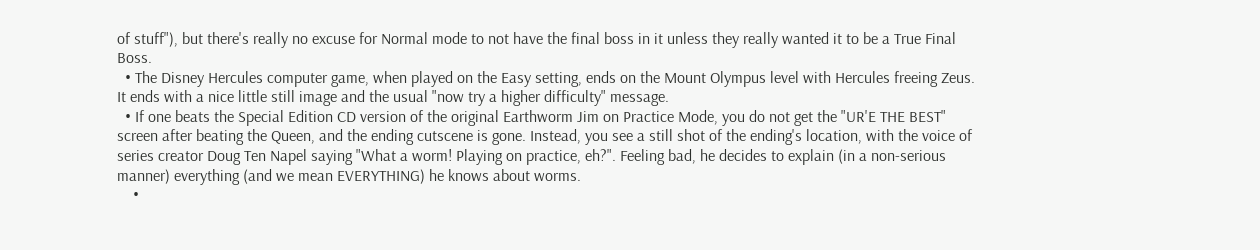of stuff"), but there's really no excuse for Normal mode to not have the final boss in it unless they really wanted it to be a True Final Boss.
  • The Disney Hercules computer game, when played on the Easy setting, ends on the Mount Olympus level with Hercules freeing Zeus. It ends with a nice little still image and the usual "now try a higher difficulty" message.
  • If one beats the Special Edition CD version of the original Earthworm Jim on Practice Mode, you do not get the "UR'E THE BEST" screen after beating the Queen, and the ending cutscene is gone. Instead, you see a still shot of the ending's location, with the voice of series creator Doug Ten Napel saying "What a worm! Playing on practice, eh?". Feeling bad, he decides to explain (in a non-serious manner) everything (and we mean EVERYTHING) he knows about worms.
    •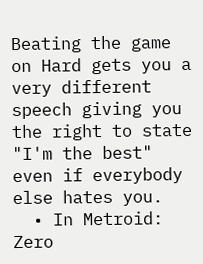Beating the game on Hard gets you a very different speech giving you the right to state "I'm the best" even if everybody else hates you.
  • In Metroid: Zero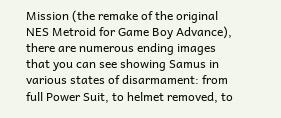Mission (the remake of the original NES Metroid for Game Boy Advance), there are numerous ending images that you can see showing Samus in various states of disarmament: from full Power Suit, to helmet removed, to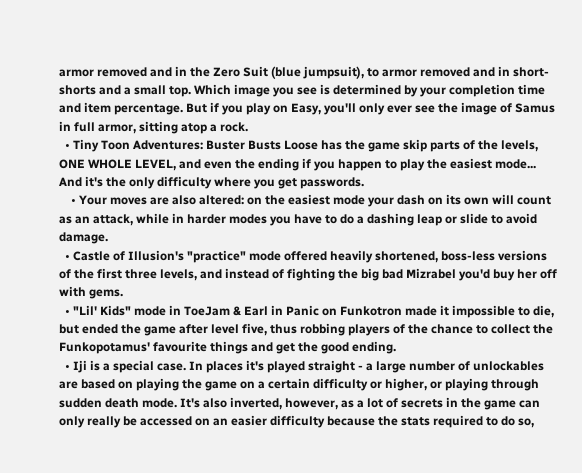armor removed and in the Zero Suit (blue jumpsuit), to armor removed and in short-shorts and a small top. Which image you see is determined by your completion time and item percentage. But if you play on Easy, you'll only ever see the image of Samus in full armor, sitting atop a rock.
  • Tiny Toon Adventures: Buster Busts Loose has the game skip parts of the levels, ONE WHOLE LEVEL, and even the ending if you happen to play the easiest mode... And it's the only difficulty where you get passwords.
    • Your moves are also altered: on the easiest mode your dash on its own will count as an attack, while in harder modes you have to do a dashing leap or slide to avoid damage.
  • Castle of Illusion's "practice" mode offered heavily shortened, boss-less versions of the first three levels, and instead of fighting the big bad Mizrabel you'd buy her off with gems.
  • "Lil' Kids" mode in ToeJam & Earl in Panic on Funkotron made it impossible to die, but ended the game after level five, thus robbing players of the chance to collect the Funkopotamus' favourite things and get the good ending.
  • Iji is a special case. In places it's played straight - a large number of unlockables are based on playing the game on a certain difficulty or higher, or playing through sudden death mode. It's also inverted, however, as a lot of secrets in the game can only really be accessed on an easier difficulty because the stats required to do so,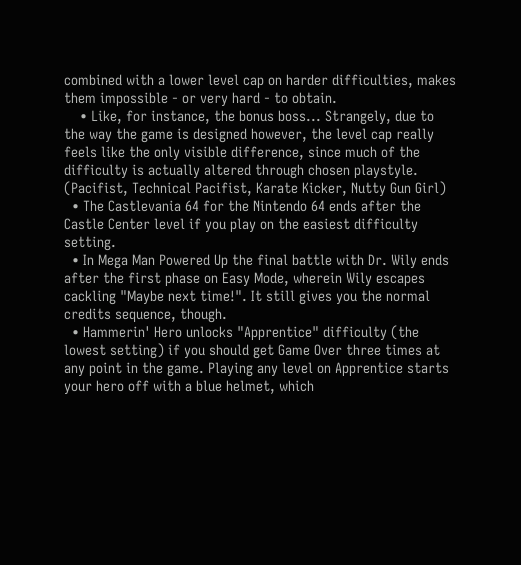combined with a lower level cap on harder difficulties, makes them impossible - or very hard - to obtain.
    • Like, for instance, the bonus boss... Strangely, due to the way the game is designed however, the level cap really feels like the only visible difference, since much of the difficulty is actually altered through chosen playstyle. (Pacifist, Technical Pacifist, Karate Kicker, Nutty Gun Girl)
  • The Castlevania 64 for the Nintendo 64 ends after the Castle Center level if you play on the easiest difficulty setting.
  • In Mega Man Powered Up the final battle with Dr. Wily ends after the first phase on Easy Mode, wherein Wily escapes cackling "Maybe next time!". It still gives you the normal credits sequence, though.
  • Hammerin' Hero unlocks "Apprentice" difficulty (the lowest setting) if you should get Game Over three times at any point in the game. Playing any level on Apprentice starts your hero off with a blue helmet, which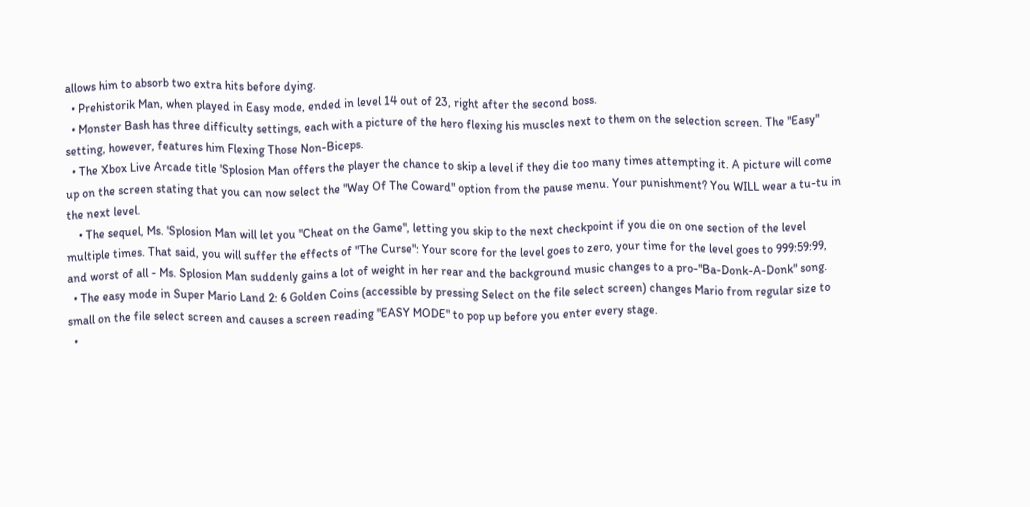allows him to absorb two extra hits before dying.
  • Prehistorik Man, when played in Easy mode, ended in level 14 out of 23, right after the second boss.
  • Monster Bash has three difficulty settings, each with a picture of the hero flexing his muscles next to them on the selection screen. The "Easy" setting, however, features him Flexing Those Non-Biceps.
  • The Xbox Live Arcade title 'Splosion Man offers the player the chance to skip a level if they die too many times attempting it. A picture will come up on the screen stating that you can now select the "Way Of The Coward" option from the pause menu. Your punishment? You WILL wear a tu-tu in the next level.
    • The sequel, Ms. 'Splosion Man will let you "Cheat on the Game", letting you skip to the next checkpoint if you die on one section of the level multiple times. That said, you will suffer the effects of "The Curse": Your score for the level goes to zero, your time for the level goes to 999:59:99, and worst of all - Ms. Splosion Man suddenly gains a lot of weight in her rear and the background music changes to a pro-"Ba-Donk-A-Donk" song.
  • The easy mode in Super Mario Land 2: 6 Golden Coins (accessible by pressing Select on the file select screen) changes Mario from regular size to small on the file select screen and causes a screen reading "EASY MODE" to pop up before you enter every stage.
  •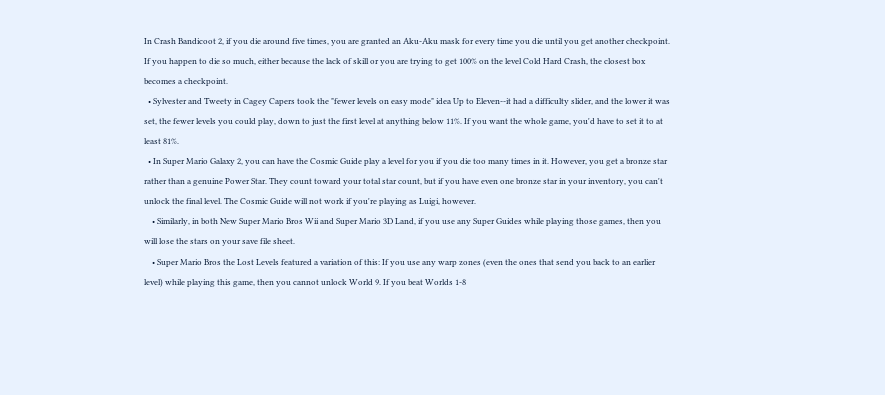In Crash Bandicoot 2, if you die around five times, you are granted an Aku-Aku mask for every time you die until you get another checkpoint. If you happen to die so much, either because the lack of skill or you are trying to get 100% on the level Cold Hard Crash, the closest box becomes a checkpoint.
  • Sylvester and Tweety in Cagey Capers took the "fewer levels on easy mode" idea Up to Eleven--it had a difficulty slider, and the lower it was set, the fewer levels you could play, down to just the first level at anything below 11%. If you want the whole game, you'd have to set it to at least 81%.
  • In Super Mario Galaxy 2, you can have the Cosmic Guide play a level for you if you die too many times in it. However, you get a bronze star rather than a genuine Power Star. They count toward your total star count, but if you have even one bronze star in your inventory, you can't unlock the final level. The Cosmic Guide will not work if you're playing as Luigi, however.
    • Similarly, in both New Super Mario Bros Wii and Super Mario 3D Land, if you use any Super Guides while playing those games, then you will lose the stars on your save file sheet.
    • Super Mario Bros the Lost Levels featured a variation of this: If you use any warp zones (even the ones that send you back to an earlier level) while playing this game, then you cannot unlock World 9. If you beat Worlds 1-8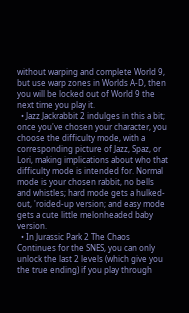without warping and complete World 9, but use warp zones in Worlds A-D, then you will be locked out of World 9 the next time you play it.
  • Jazz Jackrabbit 2 indulges in this a bit; once you've chosen your character, you choose the difficulty mode, with a corresponding picture of Jazz, Spaz, or Lori, making implications about who that difficulty mode is intended for. Normal mode is your chosen rabbit, no bells and whistles; hard mode gets a hulked-out, 'roided-up version; and easy mode gets a cute little melonheaded baby version.
  • In Jurassic Park 2 The Chaos Continues for the SNES, you can only unlock the last 2 levels (which give you the true ending) if you play through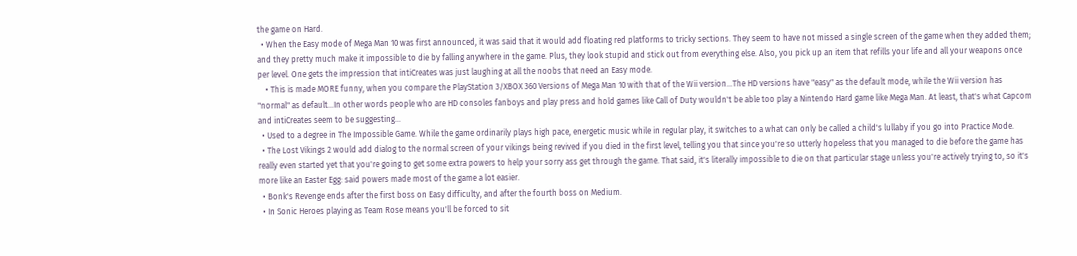the game on Hard.
  • When the Easy mode of Mega Man 10 was first announced, it was said that it would add floating red platforms to tricky sections. They seem to have not missed a single screen of the game when they added them; and they pretty much make it impossible to die by falling anywhere in the game. Plus, they look stupid and stick out from everything else. Also, you pick up an item that refills your life and all your weapons once per level. One gets the impression that intiCreates was just laughing at all the noobs that need an Easy mode.
    • This is made MORE funny, when you compare the PlayStation 3/XBOX 360 Versions of Mega Man 10 with that of the Wii version...The HD versions have "easy" as the default mode, while the Wii version has "normal" as default...In other words people who are HD consoles fanboys and play press and hold games like Call of Duty wouldn't be able too play a Nintendo Hard game like Mega Man. At least, that's what Capcom and intiCreates seem to be suggesting...
  • Used to a degree in The Impossible Game. While the game ordinarily plays high pace, energetic music while in regular play, it switches to a what can only be called a child's lullaby if you go into Practice Mode.
  • The Lost Vikings 2 would add dialog to the normal screen of your vikings being revived if you died in the first level, telling you that since you're so utterly hopeless that you managed to die before the game has really even started yet that you're going to get some extra powers to help your sorry ass get through the game. That said, it's literally impossible to die on that particular stage unless you're actively trying to, so it's more like an Easter Egg: said powers made most of the game a lot easier.
  • Bonk's Revenge ends after the first boss on Easy difficulty, and after the fourth boss on Medium.
  • In Sonic Heroes playing as Team Rose means you'll be forced to sit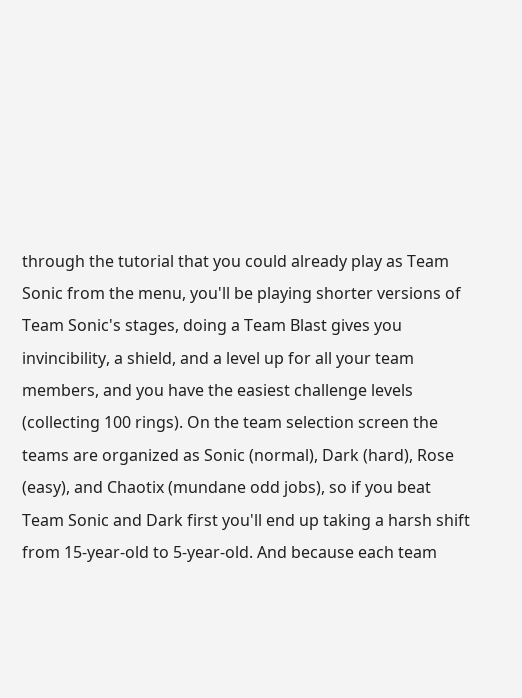through the tutorial that you could already play as Team Sonic from the menu, you'll be playing shorter versions of Team Sonic's stages, doing a Team Blast gives you invincibility, a shield, and a level up for all your team members, and you have the easiest challenge levels (collecting 100 rings). On the team selection screen the teams are organized as Sonic (normal), Dark (hard), Rose (easy), and Chaotix (mundane odd jobs), so if you beat Team Sonic and Dark first you'll end up taking a harsh shift from 15-year-old to 5-year-old. And because each team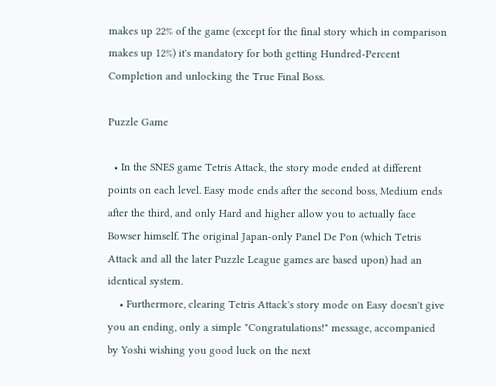makes up 22% of the game (except for the final story which in comparison makes up 12%) it's mandatory for both getting Hundred-Percent Completion and unlocking the True Final Boss.

Puzzle Game

  • In the SNES game Tetris Attack, the story mode ended at different points on each level. Easy mode ends after the second boss, Medium ends after the third, and only Hard and higher allow you to actually face Bowser himself. The original Japan-only Panel De Pon (which Tetris Attack and all the later Puzzle League games are based upon) had an identical system.
    • Furthermore, clearing Tetris Attack's story mode on Easy doesn't give you an ending, only a simple "Congratulations!" message, accompanied by Yoshi wishing you good luck on the next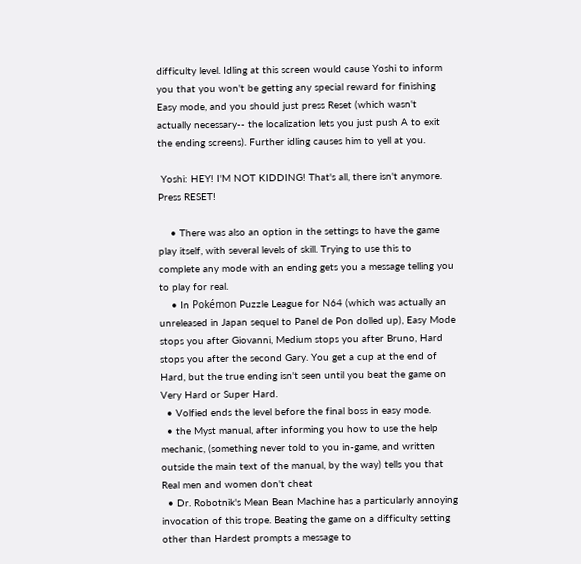difficulty level. Idling at this screen would cause Yoshi to inform you that you won't be getting any special reward for finishing Easy mode, and you should just press Reset (which wasn't actually necessary-- the localization lets you just push A to exit the ending screens). Further idling causes him to yell at you.

 Yoshi: HEY! I'M NOT KIDDING! That's all, there isn't anymore. Press RESET!

    • There was also an option in the settings to have the game play itself, with several levels of skill. Trying to use this to complete any mode with an ending gets you a message telling you to play for real.
    • In Pokémon Puzzle League for N64 (which was actually an unreleased in Japan sequel to Panel de Pon dolled up), Easy Mode stops you after Giovanni, Medium stops you after Bruno, Hard stops you after the second Gary. You get a cup at the end of Hard, but the true ending isn't seen until you beat the game on Very Hard or Super Hard.
  • Volfied ends the level before the final boss in easy mode.
  • the Myst manual, after informing you how to use the help mechanic, (something never told to you in-game, and written outside the main text of the manual, by the way) tells you that Real men and women don't cheat
  • Dr. Robotnik's Mean Bean Machine has a particularly annoying invocation of this trope. Beating the game on a difficulty setting other than Hardest prompts a message to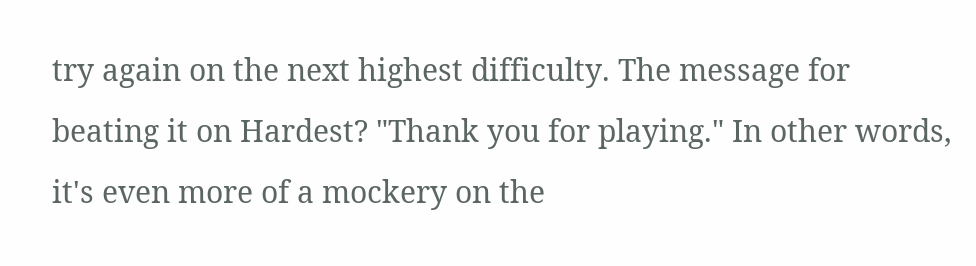try again on the next highest difficulty. The message for beating it on Hardest? "Thank you for playing." In other words, it's even more of a mockery on the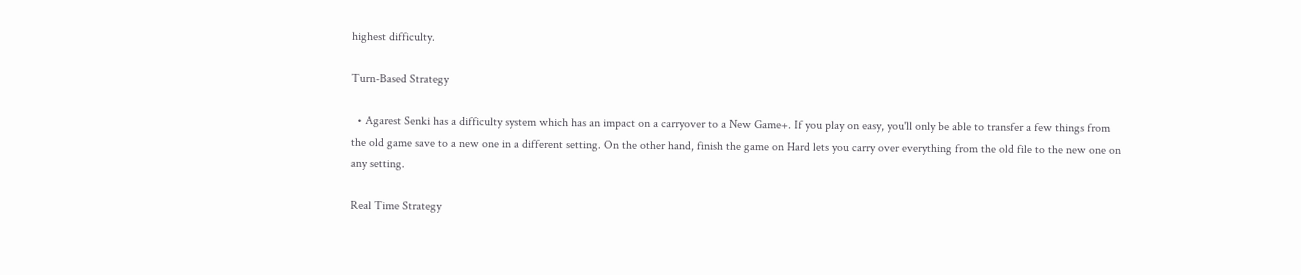highest difficulty.

Turn-Based Strategy

  • Agarest Senki has a difficulty system which has an impact on a carryover to a New Game+. If you play on easy, you'll only be able to transfer a few things from the old game save to a new one in a different setting. On the other hand, finish the game on Hard lets you carry over everything from the old file to the new one on any setting.

Real Time Strategy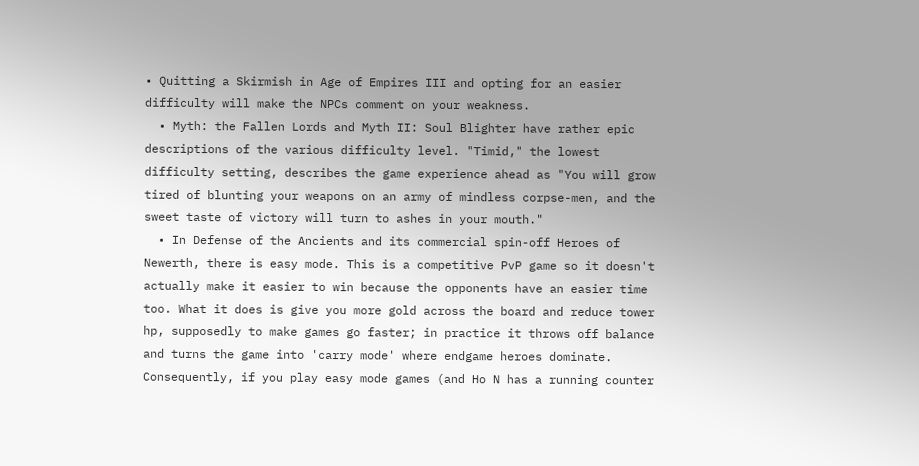• Quitting a Skirmish in Age of Empires III and opting for an easier difficulty will make the NPCs comment on your weakness.
  • Myth: the Fallen Lords and Myth II: Soul Blighter have rather epic descriptions of the various difficulty level. "Timid," the lowest difficulty setting, describes the game experience ahead as "You will grow tired of blunting your weapons on an army of mindless corpse-men, and the sweet taste of victory will turn to ashes in your mouth."
  • In Defense of the Ancients and its commercial spin-off Heroes of Newerth, there is easy mode. This is a competitive PvP game so it doesn't actually make it easier to win because the opponents have an easier time too. What it does is give you more gold across the board and reduce tower hp, supposedly to make games go faster; in practice it throws off balance and turns the game into 'carry mode' where endgame heroes dominate. Consequently, if you play easy mode games (and Ho N has a running counter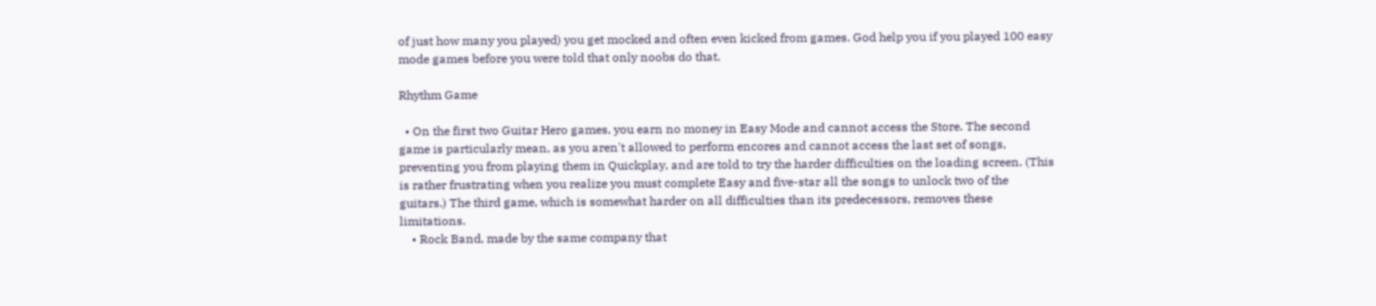of just how many you played) you get mocked and often even kicked from games. God help you if you played 100 easy mode games before you were told that only noobs do that.

Rhythm Game

  • On the first two Guitar Hero games, you earn no money in Easy Mode and cannot access the Store. The second game is particularly mean, as you aren't allowed to perform encores and cannot access the last set of songs, preventing you from playing them in Quickplay, and are told to try the harder difficulties on the loading screen. (This is rather frustrating when you realize you must complete Easy and five-star all the songs to unlock two of the guitars.) The third game, which is somewhat harder on all difficulties than its predecessors, removes these limitations.
    • Rock Band, made by the same company that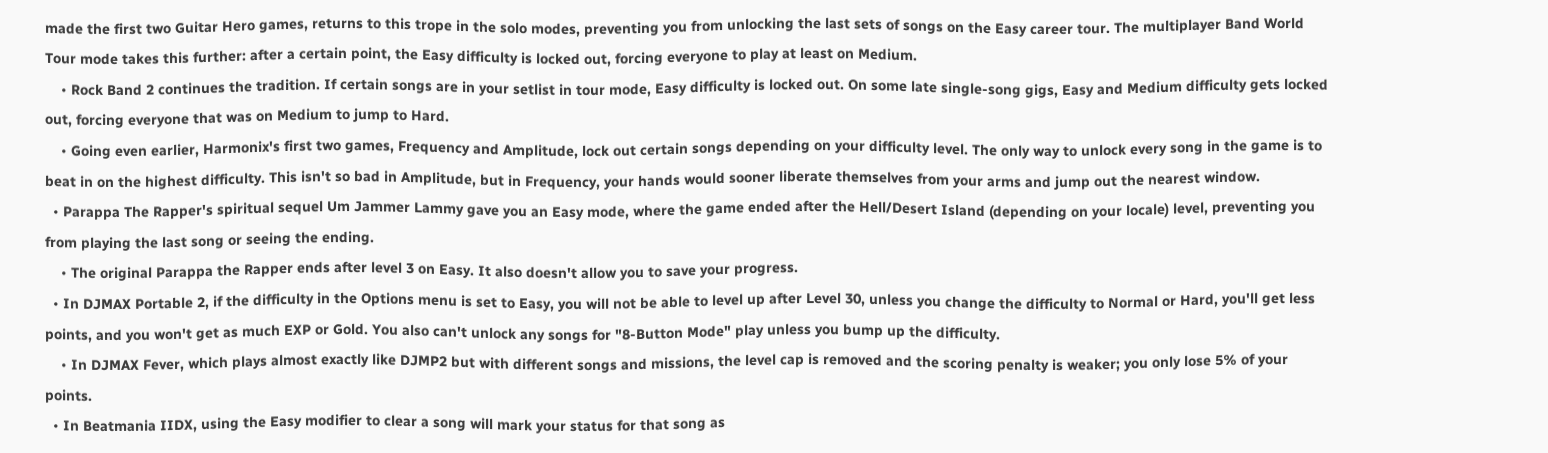made the first two Guitar Hero games, returns to this trope in the solo modes, preventing you from unlocking the last sets of songs on the Easy career tour. The multiplayer Band World Tour mode takes this further: after a certain point, the Easy difficulty is locked out, forcing everyone to play at least on Medium.
    • Rock Band 2 continues the tradition. If certain songs are in your setlist in tour mode, Easy difficulty is locked out. On some late single-song gigs, Easy and Medium difficulty gets locked out, forcing everyone that was on Medium to jump to Hard.
    • Going even earlier, Harmonix's first two games, Frequency and Amplitude, lock out certain songs depending on your difficulty level. The only way to unlock every song in the game is to beat in on the highest difficulty. This isn't so bad in Amplitude, but in Frequency, your hands would sooner liberate themselves from your arms and jump out the nearest window.
  • Parappa The Rapper's spiritual sequel Um Jammer Lammy gave you an Easy mode, where the game ended after the Hell/Desert Island (depending on your locale) level, preventing you from playing the last song or seeing the ending.
    • The original Parappa the Rapper ends after level 3 on Easy. It also doesn't allow you to save your progress.
  • In DJMAX Portable 2, if the difficulty in the Options menu is set to Easy, you will not be able to level up after Level 30, unless you change the difficulty to Normal or Hard, you'll get less points, and you won't get as much EXP or Gold. You also can't unlock any songs for "8-Button Mode" play unless you bump up the difficulty.
    • In DJMAX Fever, which plays almost exactly like DJMP2 but with different songs and missions, the level cap is removed and the scoring penalty is weaker; you only lose 5% of your points.
  • In Beatmania IIDX, using the Easy modifier to clear a song will mark your status for that song as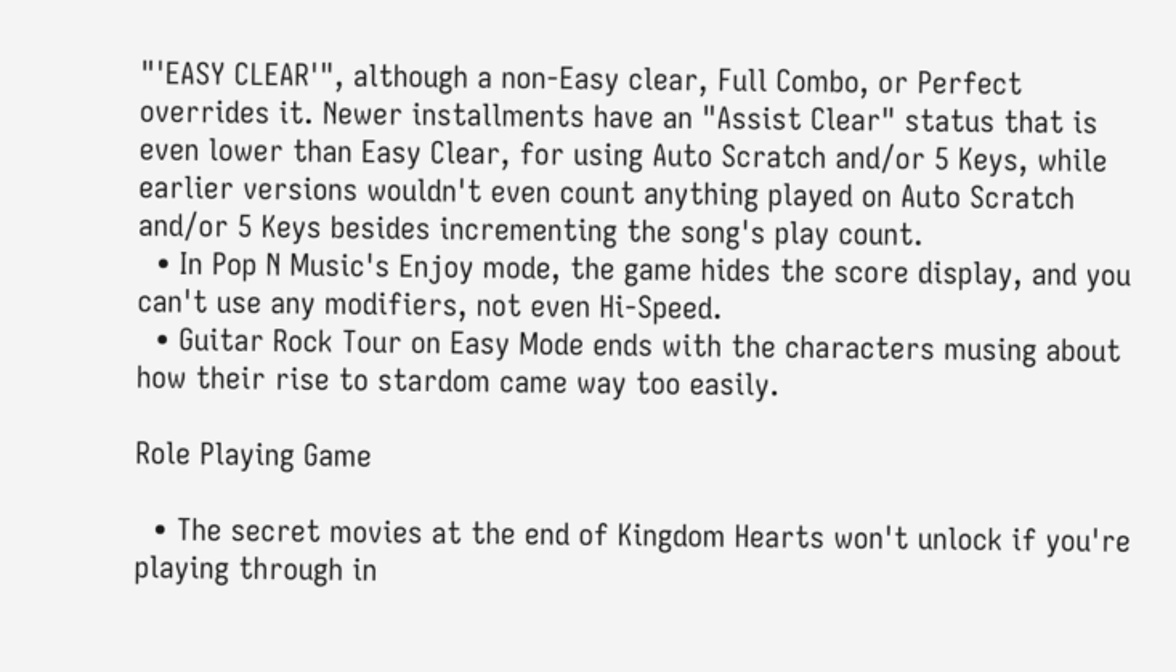"'EASY CLEAR'", although a non-Easy clear, Full Combo, or Perfect overrides it. Newer installments have an "Assist Clear" status that is even lower than Easy Clear, for using Auto Scratch and/or 5 Keys, while earlier versions wouldn't even count anything played on Auto Scratch and/or 5 Keys besides incrementing the song's play count.
  • In Pop N Music's Enjoy mode, the game hides the score display, and you can't use any modifiers, not even Hi-Speed.
  • Guitar Rock Tour on Easy Mode ends with the characters musing about how their rise to stardom came way too easily.

Role Playing Game

  • The secret movies at the end of Kingdom Hearts won't unlock if you're playing through in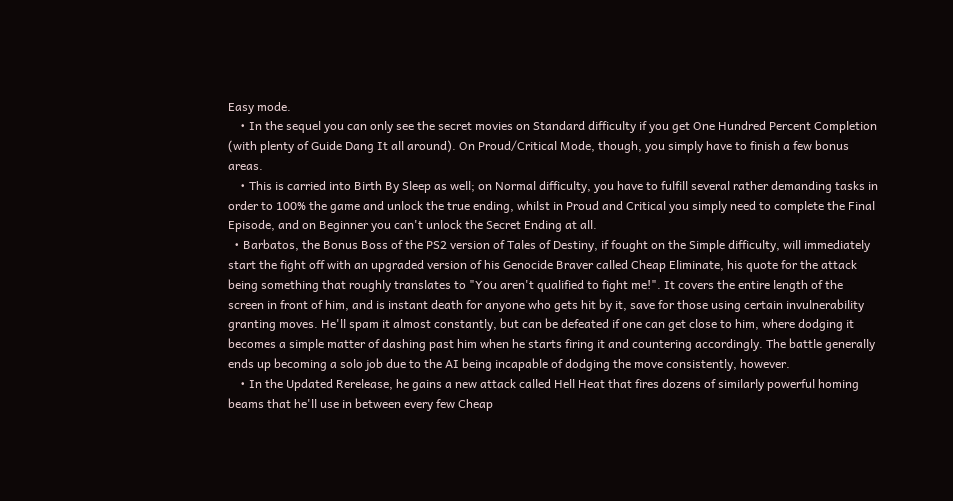Easy mode.
    • In the sequel you can only see the secret movies on Standard difficulty if you get One Hundred Percent Completion (with plenty of Guide Dang It all around). On Proud/Critical Mode, though, you simply have to finish a few bonus areas.
    • This is carried into Birth By Sleep as well; on Normal difficulty, you have to fulfill several rather demanding tasks in order to 100% the game and unlock the true ending, whilst in Proud and Critical you simply need to complete the Final Episode, and on Beginner you can't unlock the Secret Ending at all.
  • Barbatos, the Bonus Boss of the PS2 version of Tales of Destiny, if fought on the Simple difficulty, will immediately start the fight off with an upgraded version of his Genocide Braver called Cheap Eliminate, his quote for the attack being something that roughly translates to "You aren't qualified to fight me!". It covers the entire length of the screen in front of him, and is instant death for anyone who gets hit by it, save for those using certain invulnerability granting moves. He'll spam it almost constantly, but can be defeated if one can get close to him, where dodging it becomes a simple matter of dashing past him when he starts firing it and countering accordingly. The battle generally ends up becoming a solo job due to the AI being incapable of dodging the move consistently, however.
    • In the Updated Rerelease, he gains a new attack called Hell Heat that fires dozens of similarly powerful homing beams that he'll use in between every few Cheap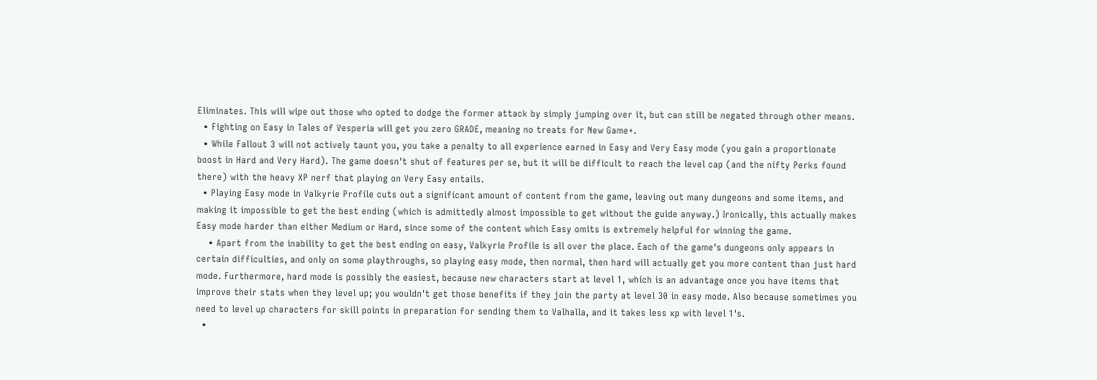Eliminates. This will wipe out those who opted to dodge the former attack by simply jumping over it, but can still be negated through other means.
  • Fighting on Easy in Tales of Vesperia will get you zero GRADE, meaning no treats for New Game+.
  • While Fallout 3 will not actively taunt you, you take a penalty to all experience earned in Easy and Very Easy mode (you gain a proportionate boost in Hard and Very Hard). The game doesn't shut of features per se, but it will be difficult to reach the level cap (and the nifty Perks found there) with the heavy XP nerf that playing on Very Easy entails.
  • Playing Easy mode in Valkyrie Profile cuts out a significant amount of content from the game, leaving out many dungeons and some items, and making it impossible to get the best ending (which is admittedly almost impossible to get without the guide anyway.) Ironically, this actually makes Easy mode harder than either Medium or Hard, since some of the content which Easy omits is extremely helpful for winning the game.
    • Apart from the inability to get the best ending on easy, Valkyrie Profile is all over the place. Each of the game's dungeons only appears in certain difficulties, and only on some playthroughs, so playing easy mode, then normal, then hard will actually get you more content than just hard mode. Furthermore, hard mode is possibly the easiest, because new characters start at level 1, which is an advantage once you have items that improve their stats when they level up; you wouldn't get those benefits if they join the party at level 30 in easy mode. Also because sometimes you need to level up characters for skill points in preparation for sending them to Valhalla, and it takes less xp with level 1's.
  •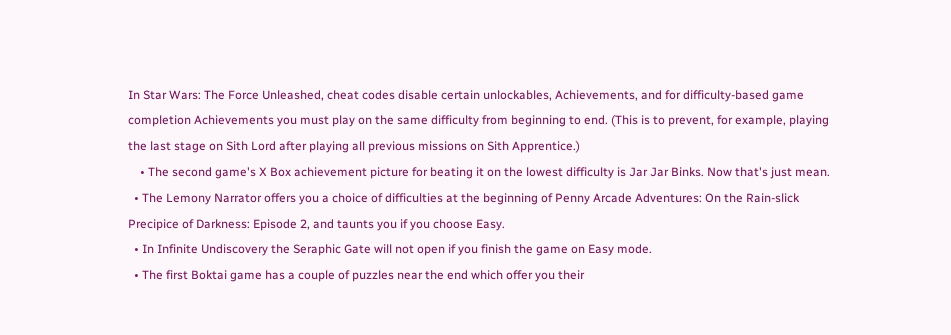In Star Wars: The Force Unleashed, cheat codes disable certain unlockables, Achievements, and for difficulty-based game completion Achievements you must play on the same difficulty from beginning to end. (This is to prevent, for example, playing the last stage on Sith Lord after playing all previous missions on Sith Apprentice.)
    • The second game's X Box achievement picture for beating it on the lowest difficulty is Jar Jar Binks. Now that's just mean.
  • The Lemony Narrator offers you a choice of difficulties at the beginning of Penny Arcade Adventures: On the Rain-slick Precipice of Darkness: Episode 2, and taunts you if you choose Easy.
  • In Infinite Undiscovery the Seraphic Gate will not open if you finish the game on Easy mode.
  • The first Boktai game has a couple of puzzles near the end which offer you their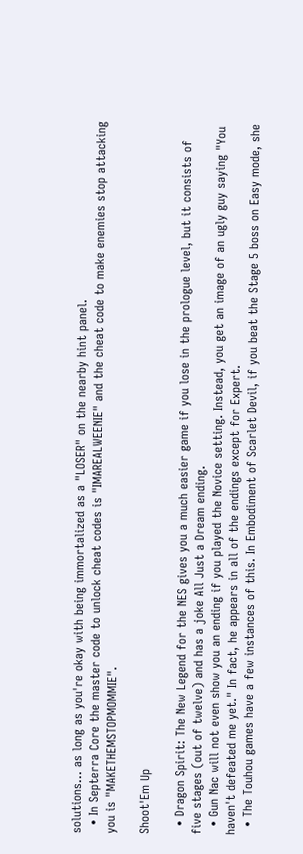solutions... as long as you're okay with being immortalized as a "LOSER" on the nearby hint panel.
  • In Septerra Core the master code to unlock cheat codes is "IMAREALWEENIE" and the cheat code to make enemies stop attacking you is "MAKETHEMSTOPMOMMIE".

Shoot'Em Up

  • Dragon Spirit: The New Legend for the NES gives you a much easier game if you lose in the prologue level, but it consists of five stages (out of twelve) and has a joke All Just a Dream ending.
  • Gun Nac will not even show you an ending if you played the Novice setting. Instead, you get an image of an ugly guy saying "You haven't defeated me yet." In fact, he appears in all of the endings except for Expert.
  • The Touhou games have a few instances of this. In Embodiment of Scarlet Devil, if you beat the Stage 5 boss on Easy mode, she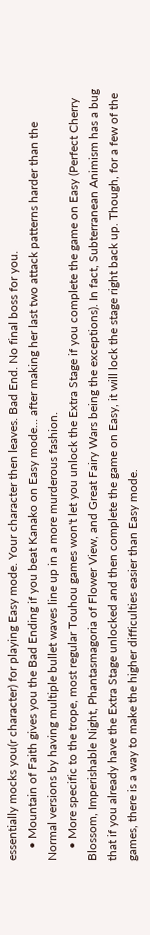essentially mocks you(r character) for playing Easy mode. Your character then leaves. Bad End. No final boss for you.
    • Mountain of Faith gives you the Bad Ending if you beat Kanako on Easy mode... after making her last two attack patterns harder than the Normal versions by having multiple bullet waves line up in a more murderous fashion.
    • More specific to the trope, most regular Touhou games won't let you unlock the Extra Stage if you complete the game on Easy (Perfect Cherry Blossom, Imperishable Night, Phantasmagoria of Flower View, and Great Fairy Wars being the exceptions). In fact, Subterranean Animism has a bug that if you already have the Extra Stage unlocked and then complete the game on Easy, it will lock the stage right back up. Though, for a few of the games, there is a way to make the higher difficulties easier than Easy mode.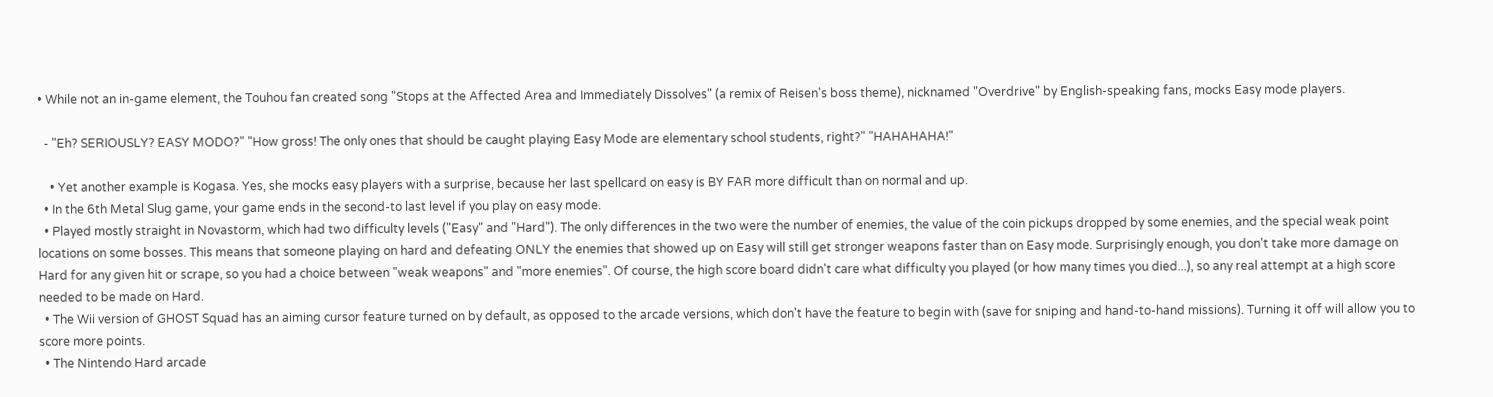• While not an in-game element, the Touhou fan created song "Stops at the Affected Area and Immediately Dissolves" (a remix of Reisen's boss theme), nicknamed "Overdrive" by English-speaking fans, mocks Easy mode players.

  - "Eh? SERIOUSLY? EASY MODO?" "How gross! The only ones that should be caught playing Easy Mode are elementary school students, right?" "HAHAHAHA!"

    • Yet another example is Kogasa. Yes, she mocks easy players with a surprise, because her last spellcard on easy is BY FAR more difficult than on normal and up.
  • In the 6th Metal Slug game, your game ends in the second-to last level if you play on easy mode.
  • Played mostly straight in Novastorm, which had two difficulty levels ("Easy" and "Hard"). The only differences in the two were the number of enemies, the value of the coin pickups dropped by some enemies, and the special weak point locations on some bosses. This means that someone playing on hard and defeating ONLY the enemies that showed up on Easy will still get stronger weapons faster than on Easy mode. Surprisingly enough, you don't take more damage on Hard for any given hit or scrape, so you had a choice between "weak weapons" and "more enemies". Of course, the high score board didn't care what difficulty you played (or how many times you died...), so any real attempt at a high score needed to be made on Hard.
  • The Wii version of GHOST Squad has an aiming cursor feature turned on by default, as opposed to the arcade versions, which don't have the feature to begin with (save for sniping and hand-to-hand missions). Turning it off will allow you to score more points.
  • The Nintendo Hard arcade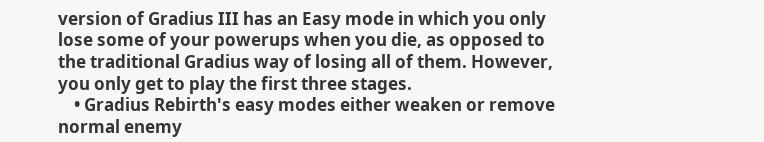version of Gradius III has an Easy mode in which you only lose some of your powerups when you die, as opposed to the traditional Gradius way of losing all of them. However, you only get to play the first three stages.
    • Gradius Rebirth's easy modes either weaken or remove normal enemy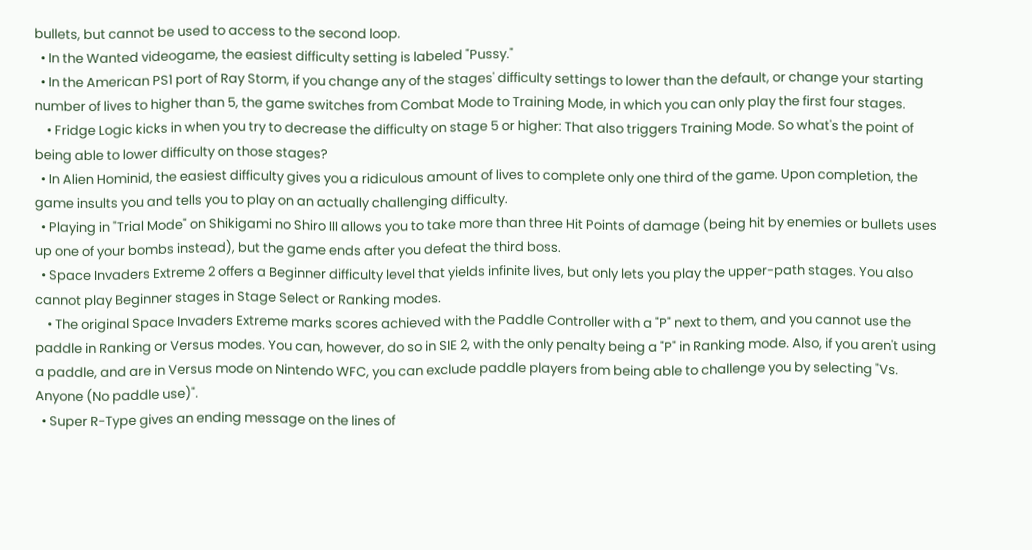bullets, but cannot be used to access to the second loop.
  • In the Wanted videogame, the easiest difficulty setting is labeled "Pussy."
  • In the American PS1 port of Ray Storm, if you change any of the stages' difficulty settings to lower than the default, or change your starting number of lives to higher than 5, the game switches from Combat Mode to Training Mode, in which you can only play the first four stages.
    • Fridge Logic kicks in when you try to decrease the difficulty on stage 5 or higher: That also triggers Training Mode. So what's the point of being able to lower difficulty on those stages?
  • In Alien Hominid, the easiest difficulty gives you a ridiculous amount of lives to complete only one third of the game. Upon completion, the game insults you and tells you to play on an actually challenging difficulty.
  • Playing in "Trial Mode" on Shikigami no Shiro III allows you to take more than three Hit Points of damage (being hit by enemies or bullets uses up one of your bombs instead), but the game ends after you defeat the third boss.
  • Space Invaders Extreme 2 offers a Beginner difficulty level that yields infinite lives, but only lets you play the upper-path stages. You also cannot play Beginner stages in Stage Select or Ranking modes.
    • The original Space Invaders Extreme marks scores achieved with the Paddle Controller with a "P" next to them, and you cannot use the paddle in Ranking or Versus modes. You can, however, do so in SIE 2, with the only penalty being a "P" in Ranking mode. Also, if you aren't using a paddle, and are in Versus mode on Nintendo WFC, you can exclude paddle players from being able to challenge you by selecting "Vs. Anyone (No paddle use)".
  • Super R-Type gives an ending message on the lines of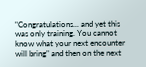"Congratulations... and yet this was only training. You cannot know what your next encounter will bring" and then on the next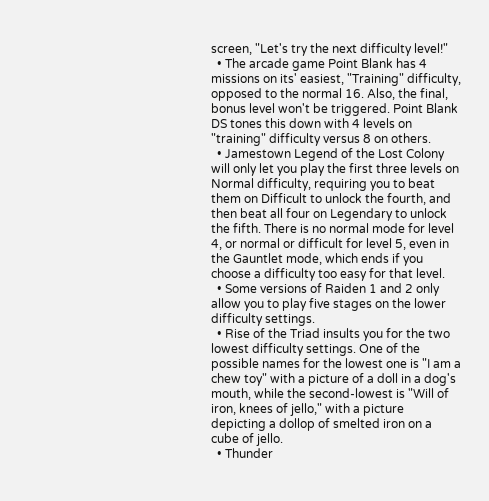screen, "Let's try the next difficulty level!"
  • The arcade game Point Blank has 4 missions on its' easiest, "Training" difficulty, opposed to the normal 16. Also, the final, bonus level won't be triggered. Point Blank DS tones this down with 4 levels on "training" difficulty versus 8 on others.
  • Jamestown Legend of the Lost Colony will only let you play the first three levels on Normal difficulty, requiring you to beat them on Difficult to unlock the fourth, and then beat all four on Legendary to unlock the fifth. There is no normal mode for level 4, or normal or difficult for level 5, even in the Gauntlet mode, which ends if you choose a difficulty too easy for that level.
  • Some versions of Raiden 1 and 2 only allow you to play five stages on the lower difficulty settings.
  • Rise of the Triad insults you for the two lowest difficulty settings. One of the possible names for the lowest one is "I am a chew toy" with a picture of a doll in a dog's mouth, while the second-lowest is "Will of iron, knees of jello," with a picture depicting a dollop of smelted iron on a cube of jello.
  • Thunder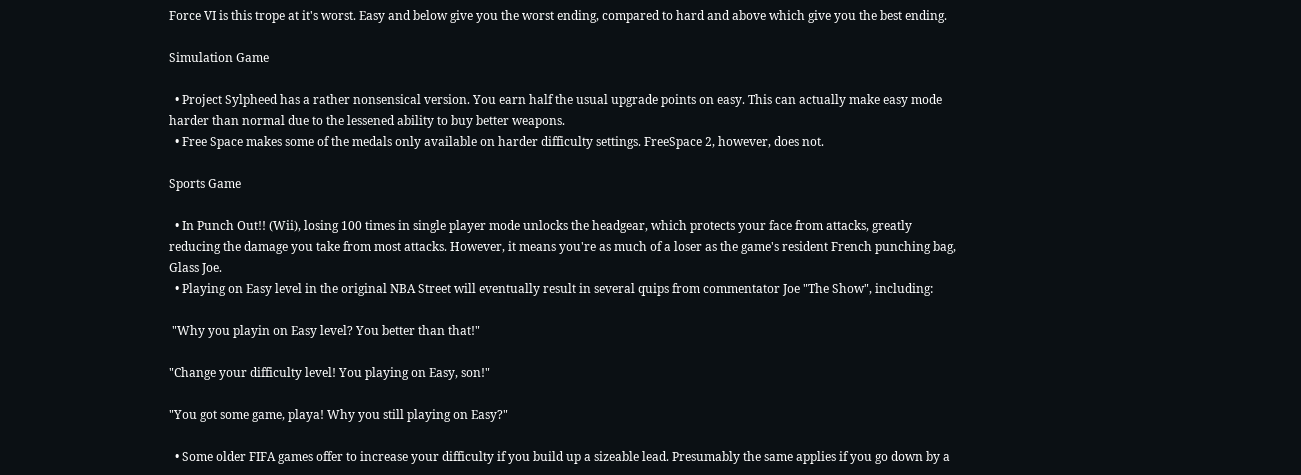Force VI is this trope at it's worst. Easy and below give you the worst ending, compared to hard and above which give you the best ending.

Simulation Game

  • Project Sylpheed has a rather nonsensical version. You earn half the usual upgrade points on easy. This can actually make easy mode harder than normal due to the lessened ability to buy better weapons.
  • Free Space makes some of the medals only available on harder difficulty settings. FreeSpace 2, however, does not.

Sports Game

  • In Punch Out!! (Wii), losing 100 times in single player mode unlocks the headgear, which protects your face from attacks, greatly reducing the damage you take from most attacks. However, it means you're as much of a loser as the game's resident French punching bag, Glass Joe.
  • Playing on Easy level in the original NBA Street will eventually result in several quips from commentator Joe "The Show", including:

 "Why you playin on Easy level? You better than that!"

"Change your difficulty level! You playing on Easy, son!"

"You got some game, playa! Why you still playing on Easy?"

  • Some older FIFA games offer to increase your difficulty if you build up a sizeable lead. Presumably the same applies if you go down by a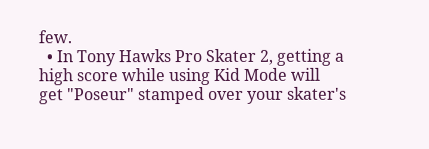few.
  • In Tony Hawks Pro Skater 2, getting a high score while using Kid Mode will get "Poseur" stamped over your skater's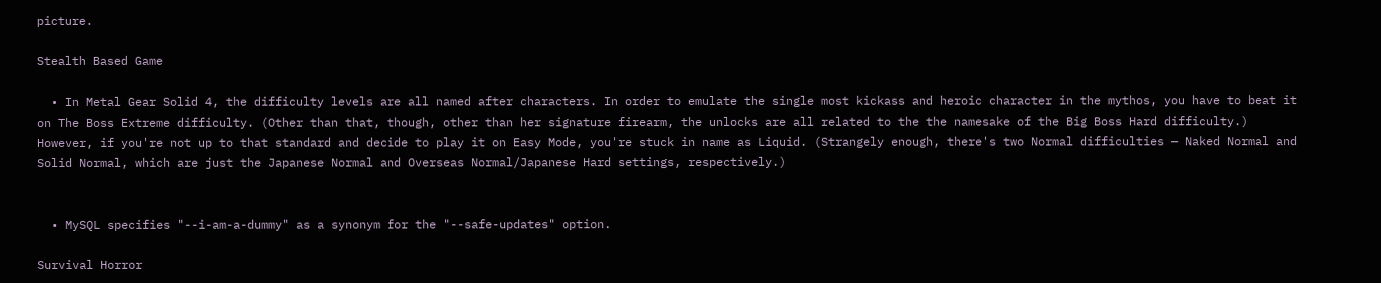picture.

Stealth Based Game

  • In Metal Gear Solid 4, the difficulty levels are all named after characters. In order to emulate the single most kickass and heroic character in the mythos, you have to beat it on The Boss Extreme difficulty. (Other than that, though, other than her signature firearm, the unlocks are all related to the the namesake of the Big Boss Hard difficulty.) However, if you're not up to that standard and decide to play it on Easy Mode, you're stuck in name as Liquid. (Strangely enough, there's two Normal difficulties — Naked Normal and Solid Normal, which are just the Japanese Normal and Overseas Normal/Japanese Hard settings, respectively.)


  • MySQL specifies "--i-am-a-dummy" as a synonym for the "--safe-updates" option.

Survival Horror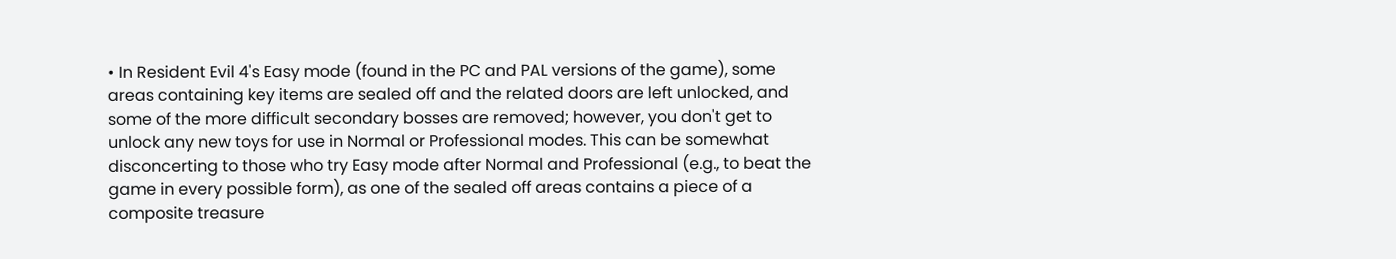• In Resident Evil 4's Easy mode (found in the PC and PAL versions of the game), some areas containing key items are sealed off and the related doors are left unlocked, and some of the more difficult secondary bosses are removed; however, you don't get to unlock any new toys for use in Normal or Professional modes. This can be somewhat disconcerting to those who try Easy mode after Normal and Professional (e.g., to beat the game in every possible form), as one of the sealed off areas contains a piece of a composite treasure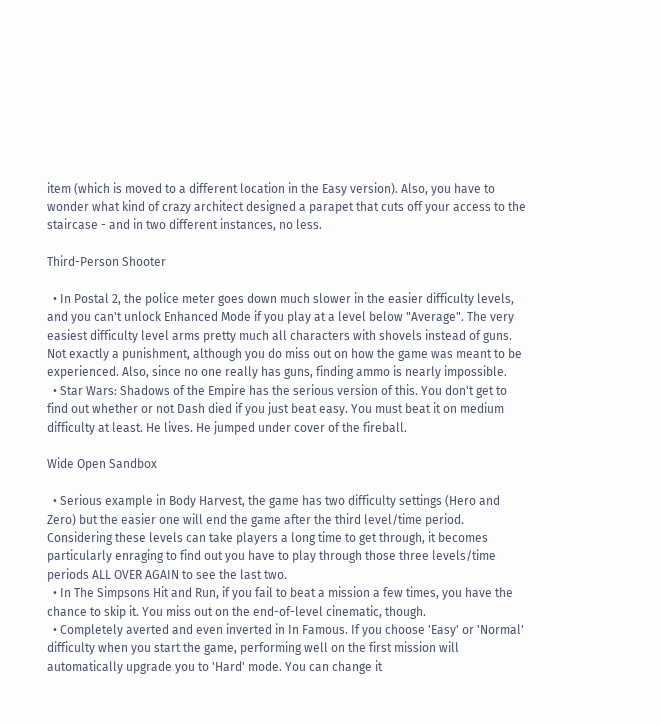item (which is moved to a different location in the Easy version). Also, you have to wonder what kind of crazy architect designed a parapet that cuts off your access to the staircase - and in two different instances, no less.

Third-Person Shooter

  • In Postal 2, the police meter goes down much slower in the easier difficulty levels, and you can't unlock Enhanced Mode if you play at a level below "Average". The very easiest difficulty level arms pretty much all characters with shovels instead of guns. Not exactly a punishment, although you do miss out on how the game was meant to be experienced. Also, since no one really has guns, finding ammo is nearly impossible.
  • Star Wars: Shadows of the Empire has the serious version of this. You don't get to find out whether or not Dash died if you just beat easy. You must beat it on medium difficulty at least. He lives. He jumped under cover of the fireball.

Wide Open Sandbox

  • Serious example in Body Harvest, the game has two difficulty settings (Hero and Zero) but the easier one will end the game after the third level/time period. Considering these levels can take players a long time to get through, it becomes particularly enraging to find out you have to play through those three levels/time periods ALL OVER AGAIN to see the last two.
  • In The Simpsons Hit and Run, if you fail to beat a mission a few times, you have the chance to skip it. You miss out on the end-of-level cinematic, though.
  • Completely averted and even inverted in In Famous. If you choose 'Easy' or 'Normal' difficulty when you start the game, performing well on the first mission will automatically upgrade you to 'Hard' mode. You can change it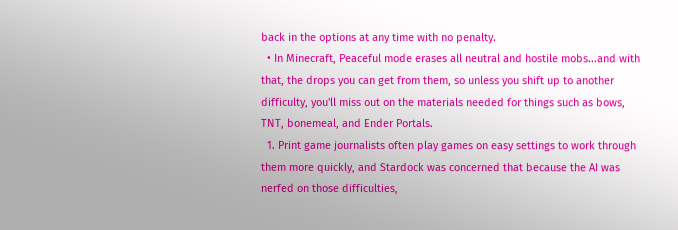back in the options at any time with no penalty.
  • In Minecraft, Peaceful mode erases all neutral and hostile mobs...and with that, the drops you can get from them, so unless you shift up to another difficulty, you'll miss out on the materials needed for things such as bows, TNT, bonemeal, and Ender Portals.
  1. Print game journalists often play games on easy settings to work through them more quickly, and Stardock was concerned that because the AI was nerfed on those difficulties,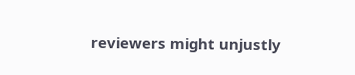reviewers might unjustly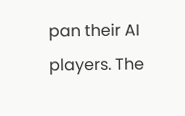pan their AI players. The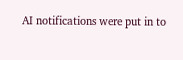AI notifications were put in to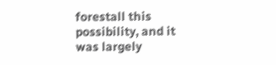forestall this possibility, and it was largely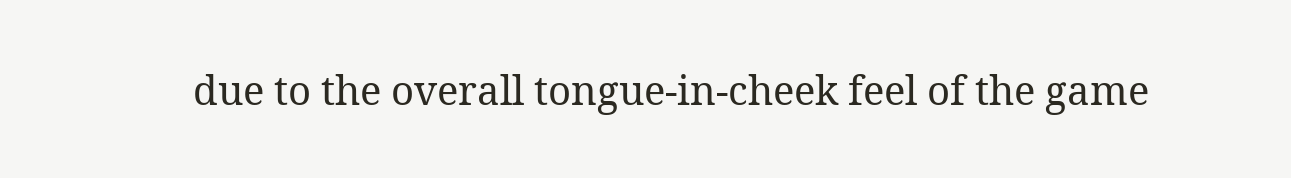due to the overall tongue-in-cheek feel of the game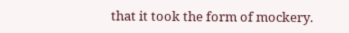that it took the form of mockery.